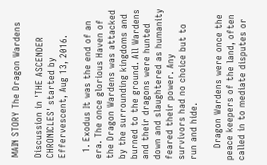MAIN STORY The Dragon Wardens

Discussion in 'THE ASCENDER CHRONICLES' started by Effervescent, Aug 13, 2016.

  1. Exodus It was the end of an era. The once glorious Haven of the Dragon Wardens was attacked by the surrounding kingdoms and burned to the ground. All Wardens and their dragons were hunted down and slaughtered as humanity feared their power. Any survivors had no choice but to run and hide.

    Dragon Wardens were once the peace keepers of the land, often called in to mediate disputes or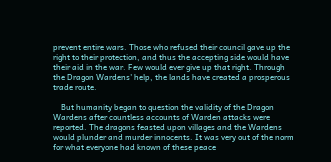prevent entire wars. Those who refused their council gave up the right to their protection, and thus the accepting side would have their aid in the war. Few would ever give up that right. Through the Dragon Wardens' help, the lands have created a prosperous trade route.

    But humanity began to question the validity of the Dragon Wardens after countless accounts of Warden attacks were reported. The dragons feasted upon villages and the Wardens would plunder and murder innocents. It was very out of the norm for what everyone had known of these peace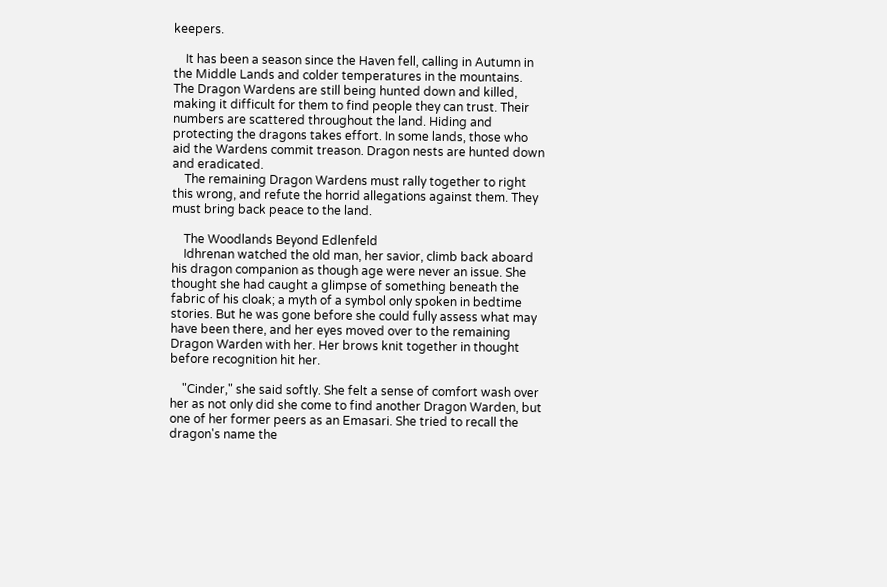keepers.

    It has been a season since the Haven fell, calling in Autumn in the Middle Lands and colder temperatures in the mountains. The Dragon Wardens are still being hunted down and killed, making it difficult for them to find people they can trust. Their numbers are scattered throughout the land. Hiding and protecting the dragons takes effort. In some lands, those who aid the Wardens commit treason. Dragon nests are hunted down and eradicated.
    The remaining Dragon Wardens must rally together to right this wrong, and refute the horrid allegations against them. They must bring back peace to the land.

    The Woodlands Beyond Edlenfeld
    Idhrenan watched the old man, her savior, climb back aboard his dragon companion as though age were never an issue. She thought she had caught a glimpse of something beneath the fabric of his cloak; a myth of a symbol only spoken in bedtime stories. But he was gone before she could fully assess what may have been there, and her eyes moved over to the remaining Dragon Warden with her. Her brows knit together in thought before recognition hit her.

    "Cinder," she said softly. She felt a sense of comfort wash over her as not only did she come to find another Dragon Warden, but one of her former peers as an Emasari. She tried to recall the dragon's name the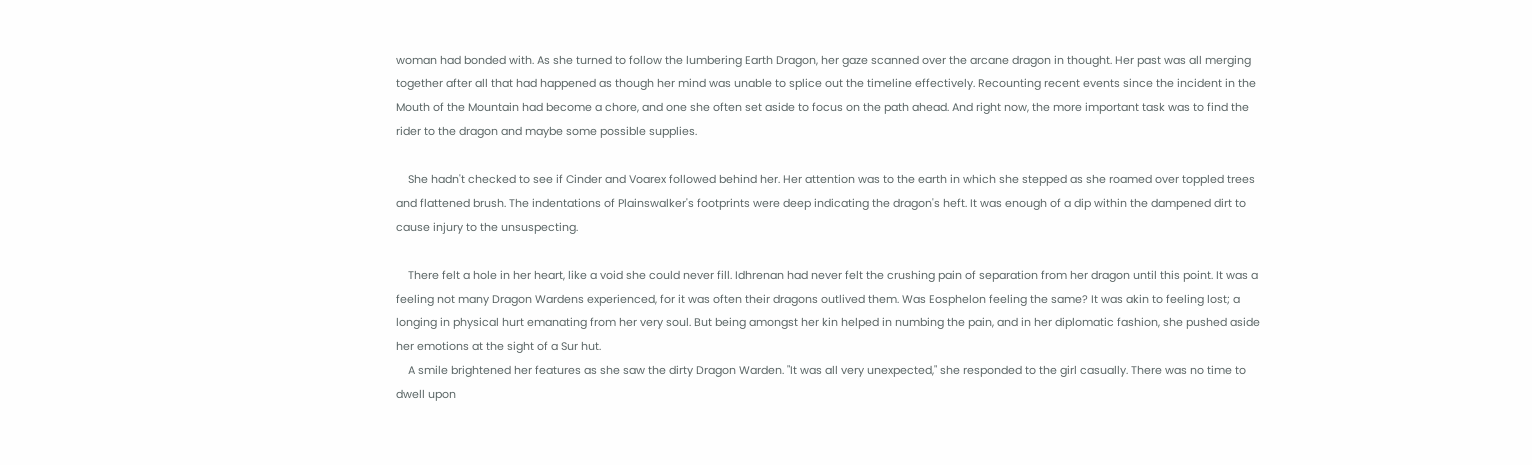woman had bonded with. As she turned to follow the lumbering Earth Dragon, her gaze scanned over the arcane dragon in thought. Her past was all merging together after all that had happened as though her mind was unable to splice out the timeline effectively. Recounting recent events since the incident in the Mouth of the Mountain had become a chore, and one she often set aside to focus on the path ahead. And right now, the more important task was to find the rider to the dragon and maybe some possible supplies.

    She hadn't checked to see if Cinder and Voarex followed behind her. Her attention was to the earth in which she stepped as she roamed over toppled trees and flattened brush. The indentations of Plainswalker's footprints were deep indicating the dragon's heft. It was enough of a dip within the dampened dirt to cause injury to the unsuspecting.

    There felt a hole in her heart, like a void she could never fill. Idhrenan had never felt the crushing pain of separation from her dragon until this point. It was a feeling not many Dragon Wardens experienced, for it was often their dragons outlived them. Was Eosphelon feeling the same? It was akin to feeling lost; a longing in physical hurt emanating from her very soul. But being amongst her kin helped in numbing the pain, and in her diplomatic fashion, she pushed aside her emotions at the sight of a Sur hut.
    A smile brightened her features as she saw the dirty Dragon Warden. "It was all very unexpected," she responded to the girl casually. There was no time to dwell upon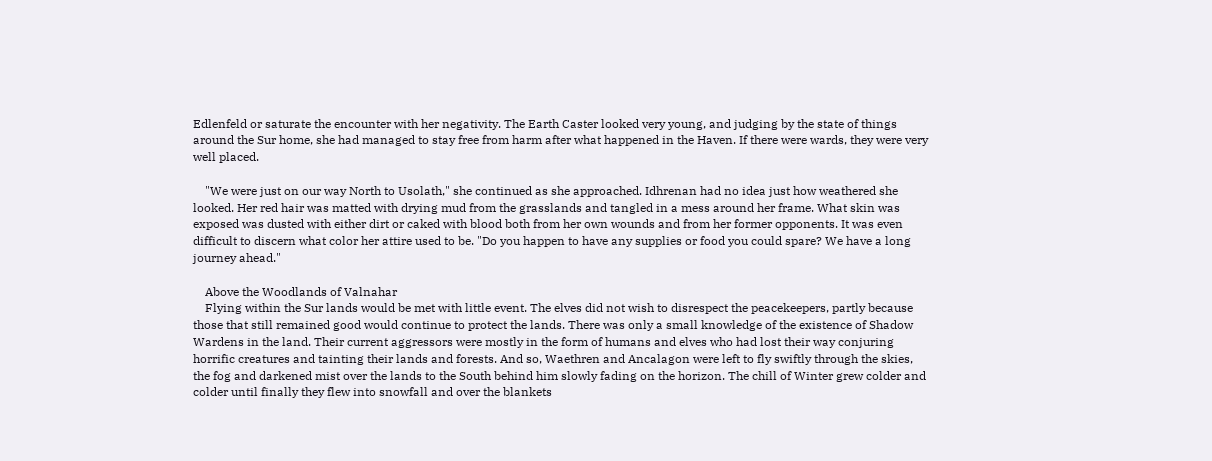Edlenfeld or saturate the encounter with her negativity. The Earth Caster looked very young, and judging by the state of things around the Sur home, she had managed to stay free from harm after what happened in the Haven. If there were wards, they were very well placed.

    "We were just on our way North to Usolath," she continued as she approached. Idhrenan had no idea just how weathered she looked. Her red hair was matted with drying mud from the grasslands and tangled in a mess around her frame. What skin was exposed was dusted with either dirt or caked with blood both from her own wounds and from her former opponents. It was even difficult to discern what color her attire used to be. "Do you happen to have any supplies or food you could spare? We have a long journey ahead."

    Above the Woodlands of Valnahar
    Flying within the Sur lands would be met with little event. The elves did not wish to disrespect the peacekeepers, partly because those that still remained good would continue to protect the lands. There was only a small knowledge of the existence of Shadow Wardens in the land. Their current aggressors were mostly in the form of humans and elves who had lost their way conjuring horrific creatures and tainting their lands and forests. And so, Waethren and Ancalagon were left to fly swiftly through the skies, the fog and darkened mist over the lands to the South behind him slowly fading on the horizon. The chill of Winter grew colder and colder until finally they flew into snowfall and over the blankets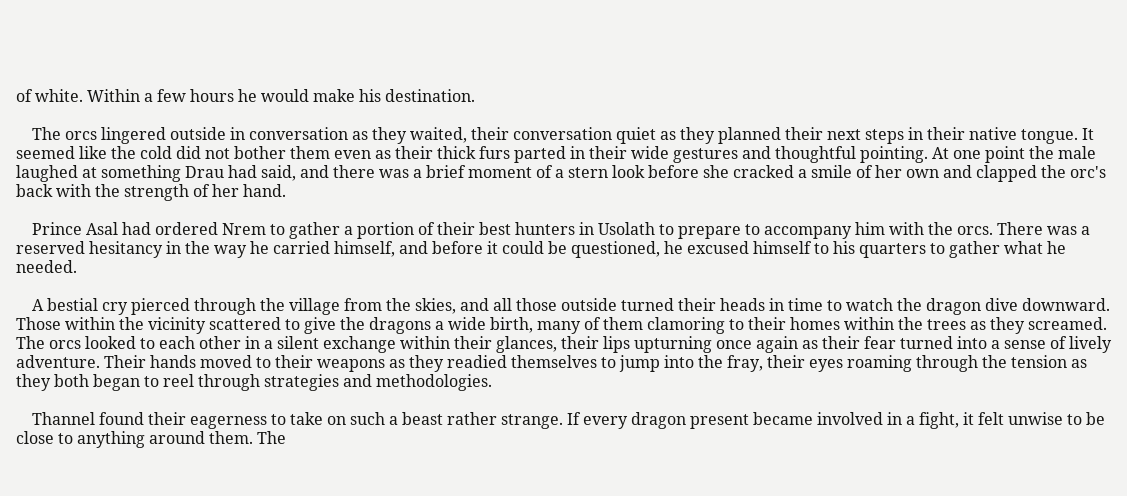of white. Within a few hours he would make his destination.

    The orcs lingered outside in conversation as they waited, their conversation quiet as they planned their next steps in their native tongue. It seemed like the cold did not bother them even as their thick furs parted in their wide gestures and thoughtful pointing. At one point the male laughed at something Drau had said, and there was a brief moment of a stern look before she cracked a smile of her own and clapped the orc's back with the strength of her hand.

    Prince Asal had ordered Nrem to gather a portion of their best hunters in Usolath to prepare to accompany him with the orcs. There was a reserved hesitancy in the way he carried himself, and before it could be questioned, he excused himself to his quarters to gather what he needed.

    A bestial cry pierced through the village from the skies, and all those outside turned their heads in time to watch the dragon dive downward. Those within the vicinity scattered to give the dragons a wide birth, many of them clamoring to their homes within the trees as they screamed. The orcs looked to each other in a silent exchange within their glances, their lips upturning once again as their fear turned into a sense of lively adventure. Their hands moved to their weapons as they readied themselves to jump into the fray, their eyes roaming through the tension as they both began to reel through strategies and methodologies.

    Thannel found their eagerness to take on such a beast rather strange. If every dragon present became involved in a fight, it felt unwise to be close to anything around them. The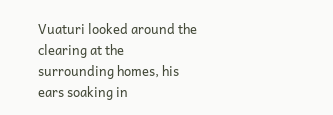Vuaturi looked around the clearing at the surrounding homes, his ears soaking in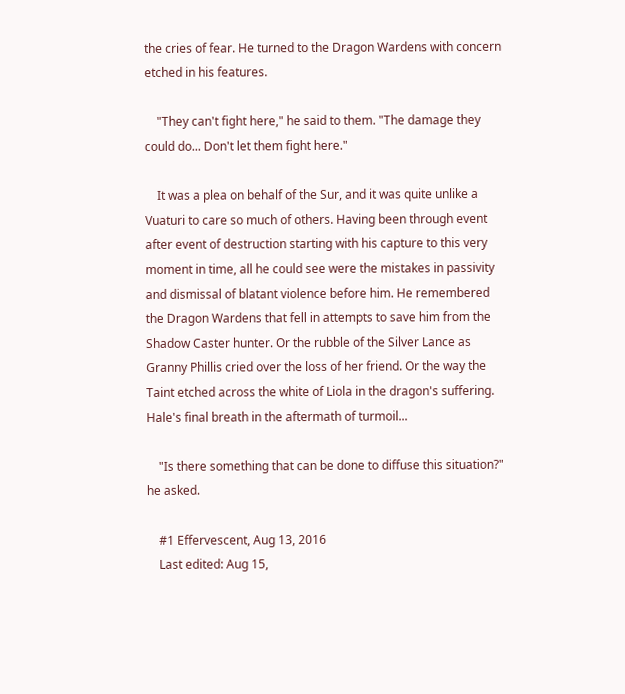the cries of fear. He turned to the Dragon Wardens with concern etched in his features.

    "They can't fight here," he said to them. "The damage they could do... Don't let them fight here."

    It was a plea on behalf of the Sur, and it was quite unlike a Vuaturi to care so much of others. Having been through event after event of destruction starting with his capture to this very moment in time, all he could see were the mistakes in passivity and dismissal of blatant violence before him. He remembered the Dragon Wardens that fell in attempts to save him from the Shadow Caster hunter. Or the rubble of the Silver Lance as Granny Phillis cried over the loss of her friend. Or the way the Taint etched across the white of Liola in the dragon's suffering. Hale's final breath in the aftermath of turmoil...

    "Is there something that can be done to diffuse this situation?" he asked.

    #1 Effervescent, Aug 13, 2016
    Last edited: Aug 15,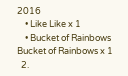2016
    • Like Like x 1
    • Bucket of Rainbows Bucket of Rainbows x 1
  2.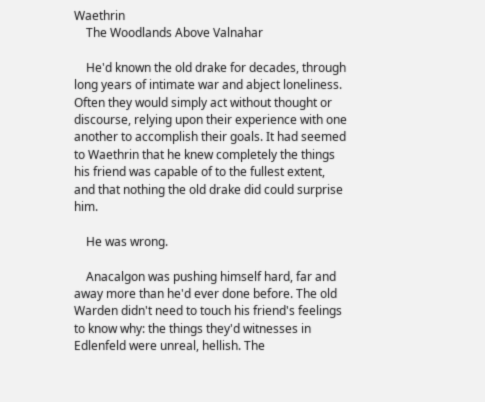Waethrin
    The Woodlands Above Valnahar

    He'd known the old drake for decades, through long years of intimate war and abject loneliness. Often they would simply act without thought or discourse, relying upon their experience with one another to accomplish their goals. It had seemed to Waethrin that he knew completely the things his friend was capable of to the fullest extent, and that nothing the old drake did could surprise him.

    He was wrong.

    Anacalgon was pushing himself hard, far and away more than he'd ever done before. The old Warden didn't need to touch his friend's feelings to know why: the things they'd witnesses in Edlenfeld were unreal, hellish. The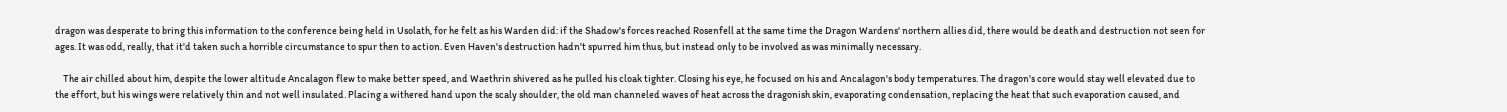dragon was desperate to bring this information to the conference being held in Usolath, for he felt as his Warden did: if the Shadow's forces reached Rosenfell at the same time the Dragon Wardens' northern allies did, there would be death and destruction not seen for ages. It was odd, really, that it'd taken such a horrible circumstance to spur then to action. Even Haven's destruction hadn't spurred him thus, but instead only to be involved as was minimally necessary.

    The air chilled about him, despite the lower altitude Ancalagon flew to make better speed, and Waethrin shivered as he pulled his cloak tighter. Closing his eye, he focused on his and Ancalagon's body temperatures. The dragon's core would stay well elevated due to the effort, but his wings were relatively thin and not well insulated. Placing a withered hand upon the scaly shoulder, the old man channeled waves of heat across the dragonish skin, evaporating condensation, replacing the heat that such evaporation caused, and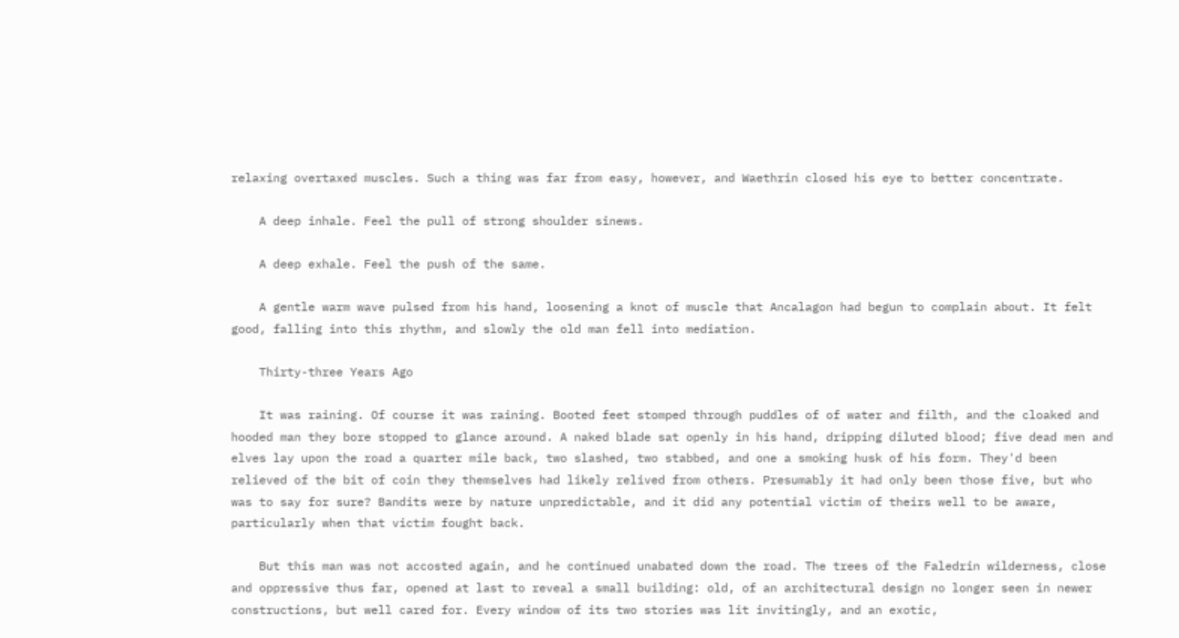relaxing overtaxed muscles. Such a thing was far from easy, however, and Waethrin closed his eye to better concentrate.

    A deep inhale. Feel the pull of strong shoulder sinews.

    A deep exhale. Feel the push of the same.

    A gentle warm wave pulsed from his hand, loosening a knot of muscle that Ancalagon had begun to complain about. It felt good, falling into this rhythm, and slowly the old man fell into mediation.

    Thirty-three Years Ago

    It was raining. Of course it was raining. Booted feet stomped through puddles of of water and filth, and the cloaked and hooded man they bore stopped to glance around. A naked blade sat openly in his hand, dripping diluted blood; five dead men and elves lay upon the road a quarter mile back, two slashed, two stabbed, and one a smoking husk of his form. They'd been relieved of the bit of coin they themselves had likely relived from others. Presumably it had only been those five, but who was to say for sure? Bandits were by nature unpredictable, and it did any potential victim of theirs well to be aware, particularly when that victim fought back.

    But this man was not accosted again, and he continued unabated down the road. The trees of the Faledrin wilderness, close and oppressive thus far, opened at last to reveal a small building: old, of an architectural design no longer seen in newer constructions, but well cared for. Every window of its two stories was lit invitingly, and an exotic,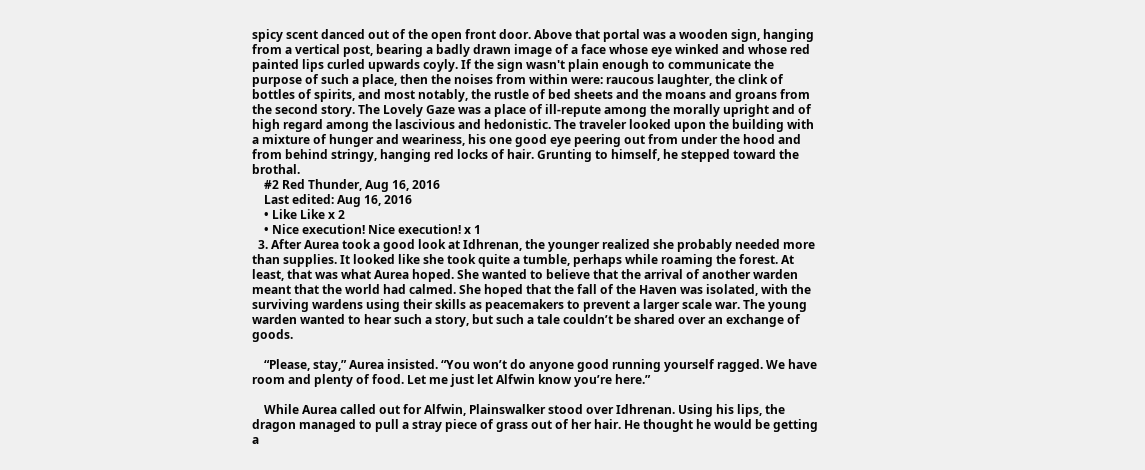spicy scent danced out of the open front door. Above that portal was a wooden sign, hanging from a vertical post, bearing a badly drawn image of a face whose eye winked and whose red painted lips curled upwards coyly. If the sign wasn't plain enough to communicate the purpose of such a place, then the noises from within were: raucous laughter, the clink of bottles of spirits, and most notably, the rustle of bed sheets and the moans and groans from the second story. The Lovely Gaze was a place of ill-repute among the morally upright and of high regard among the lascivious and hedonistic. The traveler looked upon the building with a mixture of hunger and weariness, his one good eye peering out from under the hood and from behind stringy, hanging red locks of hair. Grunting to himself, he stepped toward the brothal.
    #2 Red Thunder, Aug 16, 2016
    Last edited: Aug 16, 2016
    • Like Like x 2
    • Nice execution! Nice execution! x 1
  3. After Aurea took a good look at Idhrenan, the younger realized she probably needed more than supplies. It looked like she took quite a tumble, perhaps while roaming the forest. At least, that was what Aurea hoped. She wanted to believe that the arrival of another warden meant that the world had calmed. She hoped that the fall of the Haven was isolated, with the surviving wardens using their skills as peacemakers to prevent a larger scale war. The young warden wanted to hear such a story, but such a tale couldn’t be shared over an exchange of goods.

    “Please, stay,” Aurea insisted. “You won’t do anyone good running yourself ragged. We have room and plenty of food. Let me just let Alfwin know you’re here.”

    While Aurea called out for Alfwin, Plainswalker stood over Idhrenan. Using his lips, the dragon managed to pull a stray piece of grass out of her hair. He thought he would be getting a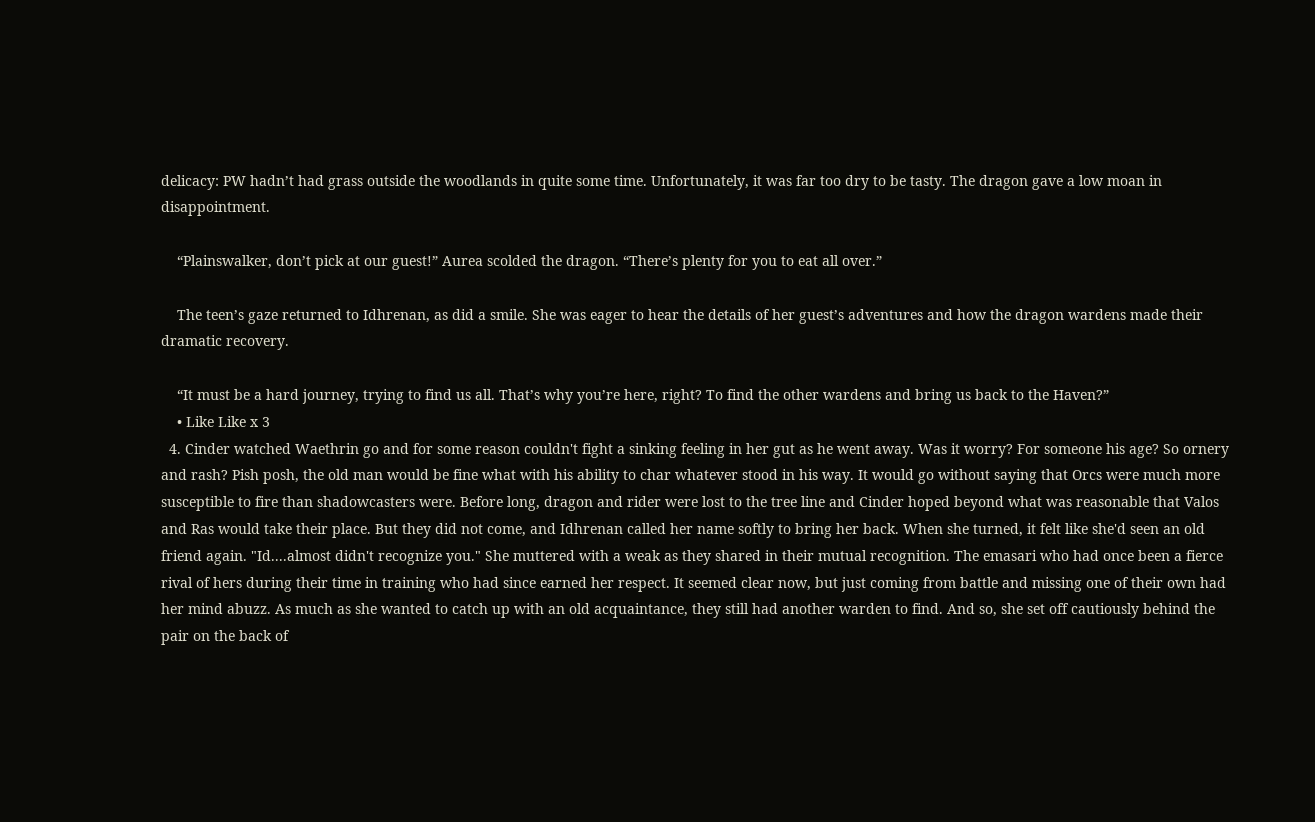delicacy: PW hadn’t had grass outside the woodlands in quite some time. Unfortunately, it was far too dry to be tasty. The dragon gave a low moan in disappointment.

    “Plainswalker, don’t pick at our guest!” Aurea scolded the dragon. “There’s plenty for you to eat all over.”

    The teen’s gaze returned to Idhrenan, as did a smile. She was eager to hear the details of her guest’s adventures and how the dragon wardens made their dramatic recovery.

    “It must be a hard journey, trying to find us all. That’s why you’re here, right? To find the other wardens and bring us back to the Haven?”
    • Like Like x 3
  4. Cinder watched Waethrin go and for some reason couldn't fight a sinking feeling in her gut as he went away. Was it worry? For someone his age? So ornery and rash? Pish posh, the old man would be fine what with his ability to char whatever stood in his way. It would go without saying that Orcs were much more susceptible to fire than shadowcasters were. Before long, dragon and rider were lost to the tree line and Cinder hoped beyond what was reasonable that Valos and Ras would take their place. But they did not come, and Idhrenan called her name softly to bring her back. When she turned, it felt like she'd seen an old friend again. "Id....almost didn't recognize you." She muttered with a weak as they shared in their mutual recognition. The emasari who had once been a fierce rival of hers during their time in training who had since earned her respect. It seemed clear now, but just coming from battle and missing one of their own had her mind abuzz. As much as she wanted to catch up with an old acquaintance, they still had another warden to find. And so, she set off cautiously behind the pair on the back of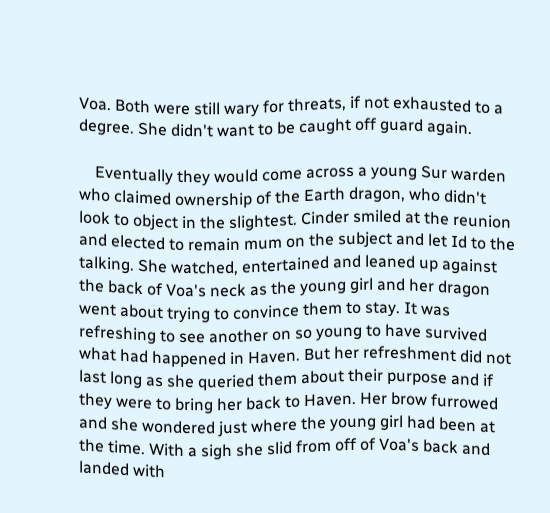Voa. Both were still wary for threats, if not exhausted to a degree. She didn't want to be caught off guard again.

    Eventually they would come across a young Sur warden who claimed ownership of the Earth dragon, who didn't look to object in the slightest. Cinder smiled at the reunion and elected to remain mum on the subject and let Id to the talking. She watched, entertained and leaned up against the back of Voa's neck as the young girl and her dragon went about trying to convince them to stay. It was refreshing to see another on so young to have survived what had happened in Haven. But her refreshment did not last long as she queried them about their purpose and if they were to bring her back to Haven. Her brow furrowed and she wondered just where the young girl had been at the time. With a sigh she slid from off of Voa's back and landed with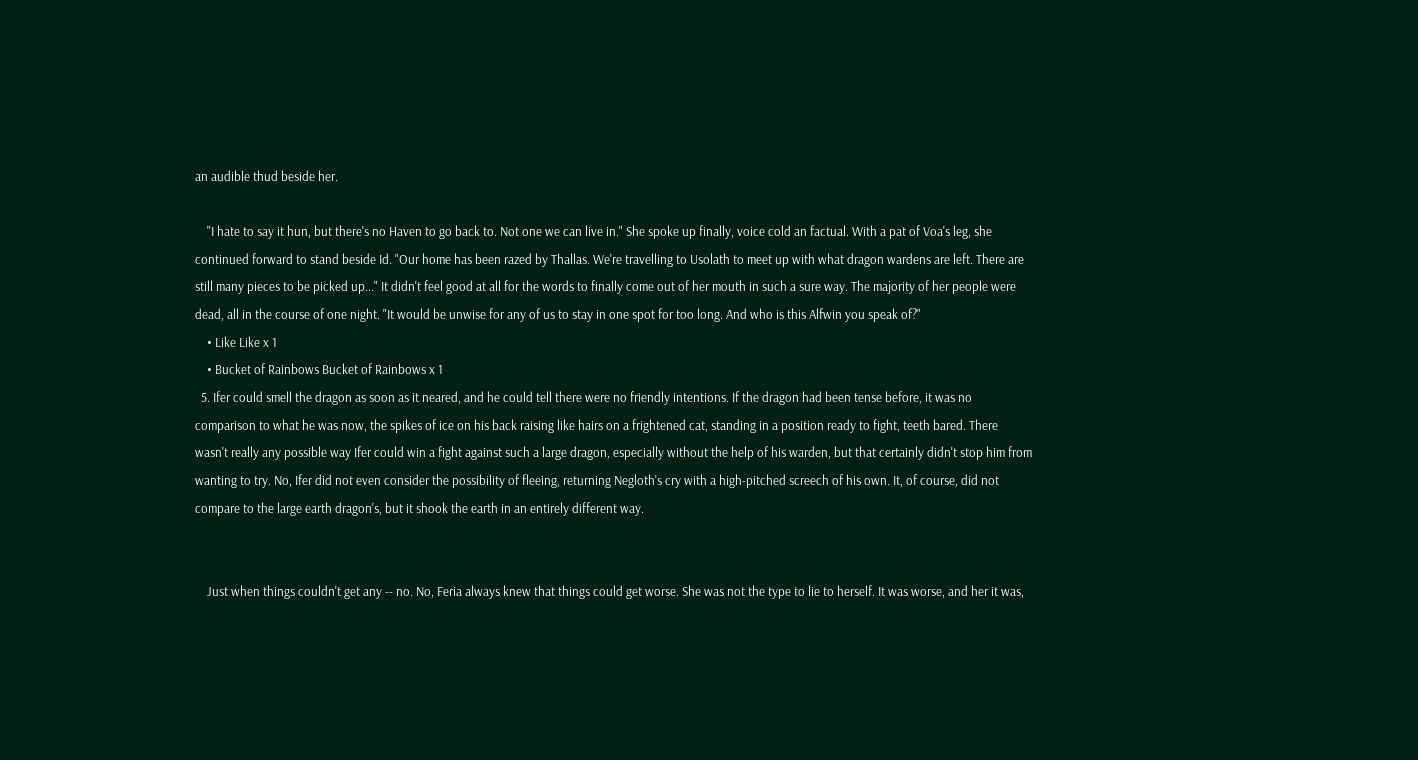an audible thud beside her.

    "I hate to say it hun, but there's no Haven to go back to. Not one we can live in." She spoke up finally, voice cold an factual. With a pat of Voa's leg, she continued forward to stand beside Id. "Our home has been razed by Thallas. We're travelling to Usolath to meet up with what dragon wardens are left. There are still many pieces to be picked up..." It didn't feel good at all for the words to finally come out of her mouth in such a sure way. The majority of her people were dead, all in the course of one night. "It would be unwise for any of us to stay in one spot for too long. And who is this Alfwin you speak of?"
    • Like Like x 1
    • Bucket of Rainbows Bucket of Rainbows x 1
  5. Ifer could smell the dragon as soon as it neared, and he could tell there were no friendly intentions. If the dragon had been tense before, it was no comparison to what he was now, the spikes of ice on his back raising like hairs on a frightened cat, standing in a position ready to fight, teeth bared. There wasn't really any possible way Ifer could win a fight against such a large dragon, especially without the help of his warden, but that certainly didn't stop him from wanting to try. No, Ifer did not even consider the possibility of fleeing, returning Negloth's cry with a high-pitched screech of his own. It, of course, did not compare to the large earth dragon's, but it shook the earth in an entirely different way.


    Just when things couldn't get any -- no. No, Feria always knew that things could get worse. She was not the type to lie to herself. It was worse, and her it was,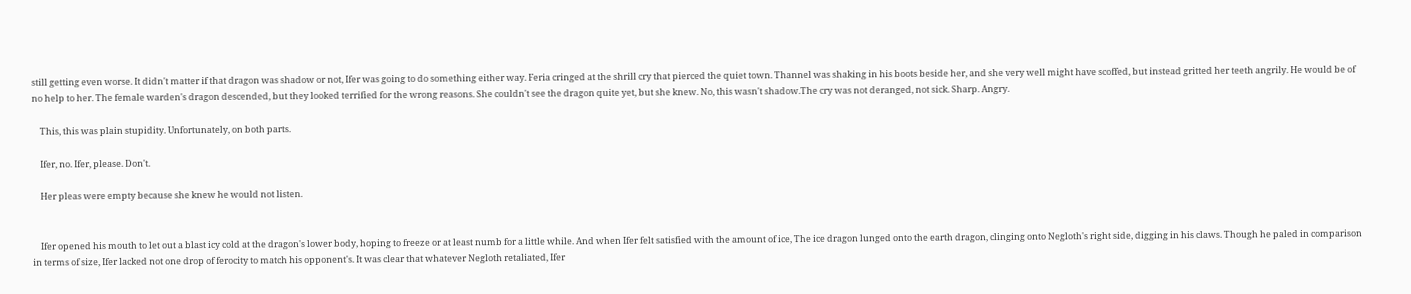still getting even worse. It didn't matter if that dragon was shadow or not, Ifer was going to do something either way. Feria cringed at the shrill cry that pierced the quiet town. Thannel was shaking in his boots beside her, and she very well might have scoffed, but instead gritted her teeth angrily. He would be of no help to her. The female warden's dragon descended, but they looked terrified for the wrong reasons. She couldn't see the dragon quite yet, but she knew. No, this wasn't shadow.The cry was not deranged, not sick. Sharp. Angry.

    This, this was plain stupidity. Unfortunately, on both parts.

    Ifer, no. Ifer, please. Don't.

    Her pleas were empty because she knew he would not listen.


    Ifer opened his mouth to let out a blast icy cold at the dragon's lower body, hoping to freeze or at least numb for a little while. And when Ifer felt satisfied with the amount of ice, The ice dragon lunged onto the earth dragon, clinging onto Negloth's right side, digging in his claws. Though he paled in comparison in terms of size, Ifer lacked not one drop of ferocity to match his opponent's. It was clear that whatever Negloth retaliated, Ifer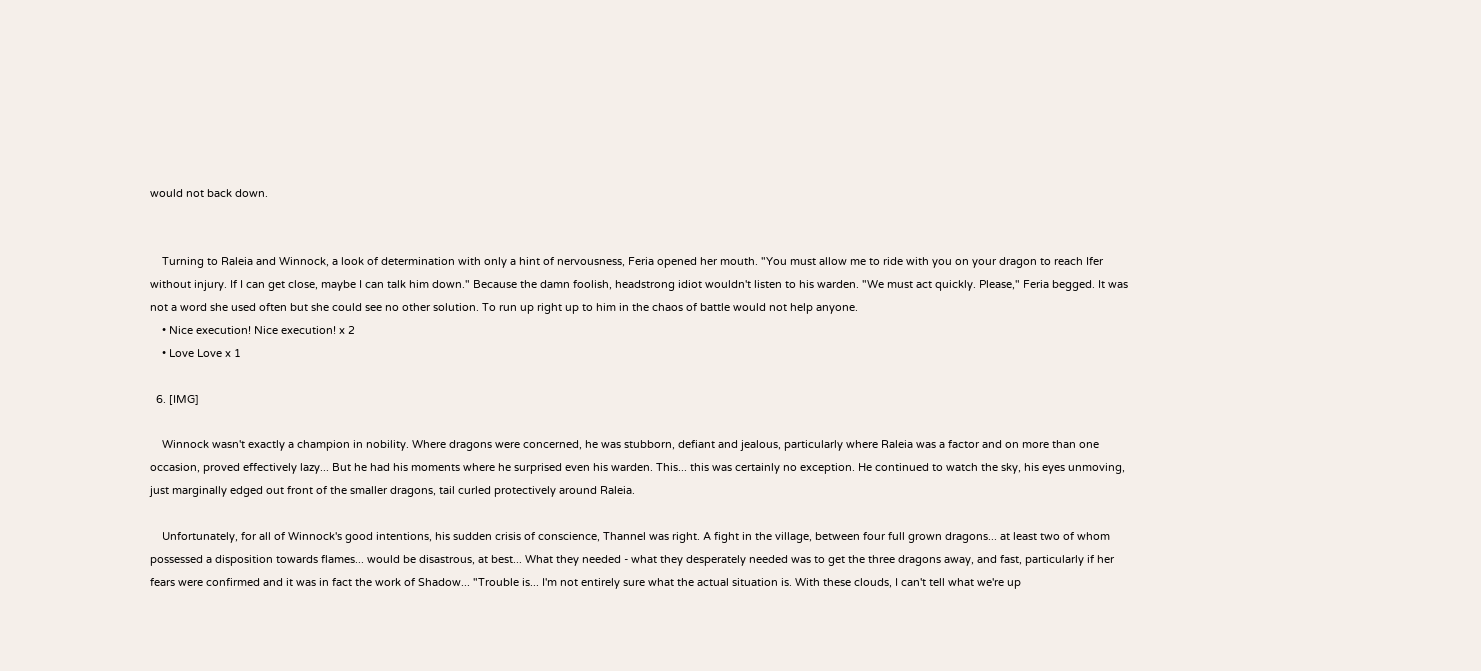would not back down.


    Turning to Raleia and Winnock, a look of determination with only a hint of nervousness, Feria opened her mouth. "You must allow me to ride with you on your dragon to reach Ifer without injury. If I can get close, maybe I can talk him down." Because the damn foolish, headstrong idiot wouldn't listen to his warden. "We must act quickly. Please," Feria begged. It was not a word she used often but she could see no other solution. To run up right up to him in the chaos of battle would not help anyone.
    • Nice execution! Nice execution! x 2
    • Love Love x 1

  6. [IMG]

    Winnock wasn't exactly a champion in nobility. Where dragons were concerned, he was stubborn, defiant and jealous, particularly where Raleia was a factor and on more than one occasion, proved effectively lazy... But he had his moments where he surprised even his warden. This... this was certainly no exception. He continued to watch the sky, his eyes unmoving, just marginally edged out front of the smaller dragons, tail curled protectively around Raleia.

    Unfortunately, for all of Winnock's good intentions, his sudden crisis of conscience, Thannel was right. A fight in the village, between four full grown dragons... at least two of whom possessed a disposition towards flames... would be disastrous, at best... What they needed - what they desperately needed was to get the three dragons away, and fast, particularly if her fears were confirmed and it was in fact the work of Shadow... "Trouble is... I'm not entirely sure what the actual situation is. With these clouds, I can't tell what we're up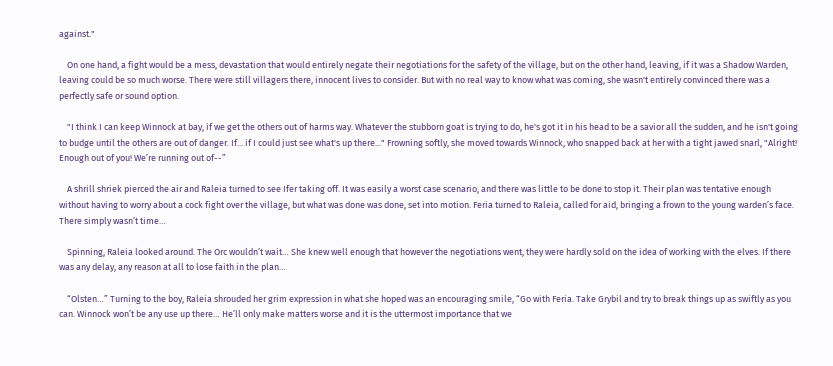against."

    On one hand, a fight would be a mess, devastation that would entirely negate their negotiations for the safety of the village, but on the other hand, leaving, if it was a Shadow Warden, leaving could be so much worse. There were still villagers there, innocent lives to consider. But with no real way to know what was coming, she wasn't entirely convinced there was a perfectly safe or sound option.

    "I think I can keep Winnock at bay, if we get the others out of harms way. Whatever the stubborn goat is trying to do, he's got it in his head to be a savior all the sudden, and he isn't going to budge until the others are out of danger. If... if I could just see what's up there..." Frowning softly, she moved towards Winnock, who snapped back at her with a tight jawed snarl, "Alright! Enough out of you! We’re running out of--”

    A shrill shriek pierced the air and Raleia turned to see Ifer taking off. It was easily a worst case scenario, and there was little to be done to stop it. Their plan was tentative enough without having to worry about a cock fight over the village, but what was done was done, set into motion. Feria turned to Raleia, called for aid, bringing a frown to the young warden’s face. There simply wasn’t time…

    Spinning, Raleia looked around. The Orc wouldn’t wait… She knew well enough that however the negotiations went, they were hardly sold on the idea of working with the elves. If there was any delay, any reason at all to lose faith in the plan…

    “Olsten…” Turning to the boy, Raleia shrouded her grim expression in what she hoped was an encouraging smile, “Go with Feria. Take Grybil and try to break things up as swiftly as you can. Winnock won’t be any use up there… He’ll only make matters worse and it is the uttermost importance that we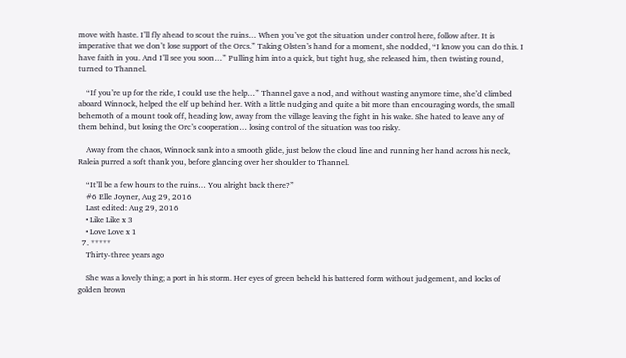move with haste. I’ll fly ahead to scout the ruins… When you’ve got the situation under control here, follow after. It is imperative that we don’t lose support of the Orcs.” Taking Olsten’s hand for a moment, she nodded, “I know you can do this. I have faith in you. And I’ll see you soon…” Pulling him into a quick, but tight hug, she released him, then twisting round, turned to Thannel.

    “If you’re up for the ride, I could use the help…” Thannel gave a nod, and without wasting anymore time, she’d climbed aboard Winnock, helped the elf up behind her. With a little nudging and quite a bit more than encouraging words, the small behemoth of a mount took off, heading low, away from the village leaving the fight in his wake. She hated to leave any of them behind, but losing the Orc’s cooperation… losing control of the situation was too risky.

    Away from the chaos, Winnock sank into a smooth glide, just below the cloud line and running her hand across his neck, Raleia purred a soft thank you, before glancing over her shoulder to Thannel.

    “It’ll be a few hours to the ruins… You alright back there?”
    #6 Elle Joyner, Aug 29, 2016
    Last edited: Aug 29, 2016
    • Like Like x 3
    • Love Love x 1
  7. *****
    Thirty-three years ago

    She was a lovely thing; a port in his storm. Her eyes of green beheld his battered form without judgement, and locks of golden brown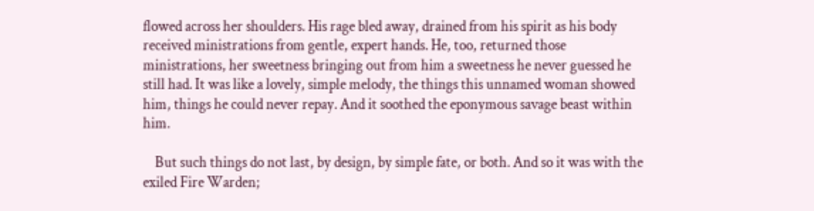flowed across her shoulders. His rage bled away, drained from his spirit as his body received ministrations from gentle, expert hands. He, too, returned those ministrations, her sweetness bringing out from him a sweetness he never guessed he still had. It was like a lovely, simple melody, the things this unnamed woman showed him, things he could never repay. And it soothed the eponymous savage beast within him.

    But such things do not last, by design, by simple fate, or both. And so it was with the exiled Fire Warden;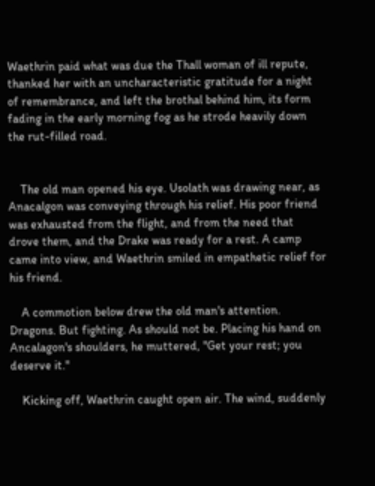Waethrin paid what was due the Thall woman of ill repute, thanked her with an uncharacteristic gratitude for a night of remembrance, and left the brothal behind him, its form fading in the early morning fog as he strode heavily down the rut-filled road.


    The old man opened his eye. Usolath was drawing near, as Anacalgon was conveying through his relief. His poor friend was exhausted from the flight, and from the need that drove them, and the Drake was ready for a rest. A camp came into view, and Waethrin smiled in empathetic relief for his friend.

    A commotion below drew the old man's attention. Dragons. But fighting. As should not be. Placing his hand on Ancalagon's shoulders, he muttered, "Get your rest; you deserve it."

    Kicking off, Waethrin caught open air. The wind, suddenly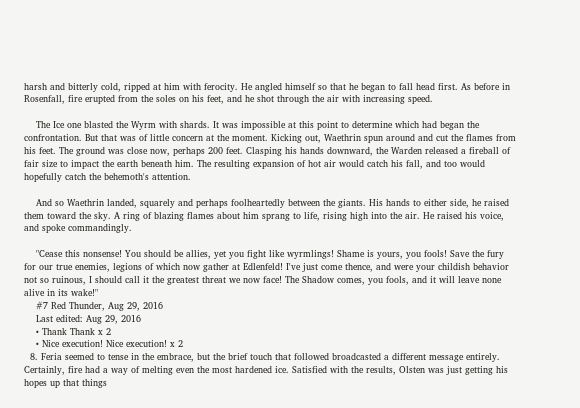harsh and bitterly cold, ripped at him with ferocity. He angled himself so that he began to fall head first. As before in Rosenfall, fire erupted from the soles on his feet, and he shot through the air with increasing speed.

    The Ice one blasted the Wyrm with shards. It was impossible at this point to determine which had began the confrontation. But that was of little concern at the moment. Kicking out, Waethrin spun around and cut the flames from his feet. The ground was close now, perhaps 200 feet. Clasping his hands downward, the Warden released a fireball of fair size to impact the earth beneath him. The resulting expansion of hot air would catch his fall, and too would hopefully catch the behemoth's attention.

    And so Waethrin landed, squarely and perhaps foolheartedly between the giants. His hands to either side, he raised them toward the sky. A ring of blazing flames about him sprang to life, rising high into the air. He raised his voice, and spoke commandingly.

    "Cease this nonsense! You should be allies, yet you fight like wyrmlings! Shame is yours, you fools! Save the fury for our true enemies, legions of which now gather at Edlenfeld! I've just come thence, and were your childish behavior not so ruinous, I should call it the greatest threat we now face! The Shadow comes, you fools, and it will leave none alive in its wake!"
    #7 Red Thunder, Aug 29, 2016
    Last edited: Aug 29, 2016
    • Thank Thank x 2
    • Nice execution! Nice execution! x 2
  8. Feria seemed to tense in the embrace, but the brief touch that followed broadcasted a different message entirely. Certainly, fire had a way of melting even the most hardened ice. Satisfied with the results, Olsten was just getting his hopes up that things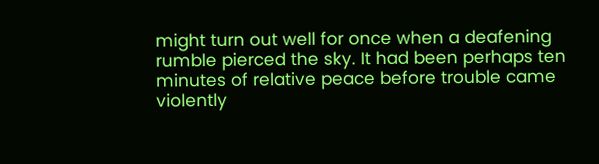might turn out well for once when a deafening rumble pierced the sky. It had been perhaps ten minutes of relative peace before trouble came violently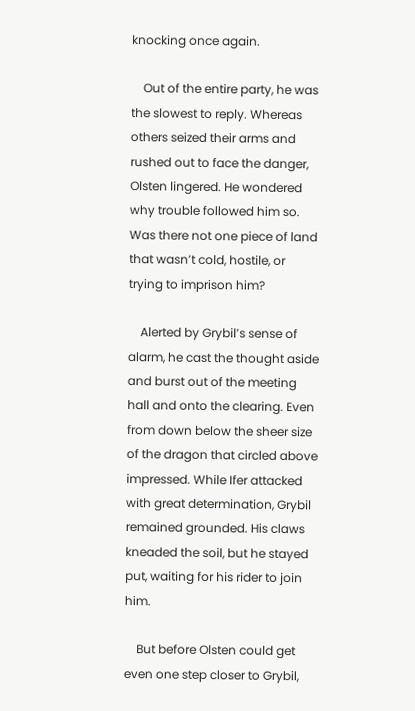knocking once again.

    Out of the entire party, he was the slowest to reply. Whereas others seized their arms and rushed out to face the danger, Olsten lingered. He wondered why trouble followed him so. Was there not one piece of land that wasn’t cold, hostile, or trying to imprison him?

    Alerted by Grybil’s sense of alarm, he cast the thought aside and burst out of the meeting hall and onto the clearing. Even from down below the sheer size of the dragon that circled above impressed. While Ifer attacked with great determination, Grybil remained grounded. His claws kneaded the soil, but he stayed put, waiting for his rider to join him.

    But before Olsten could get even one step closer to Grybil,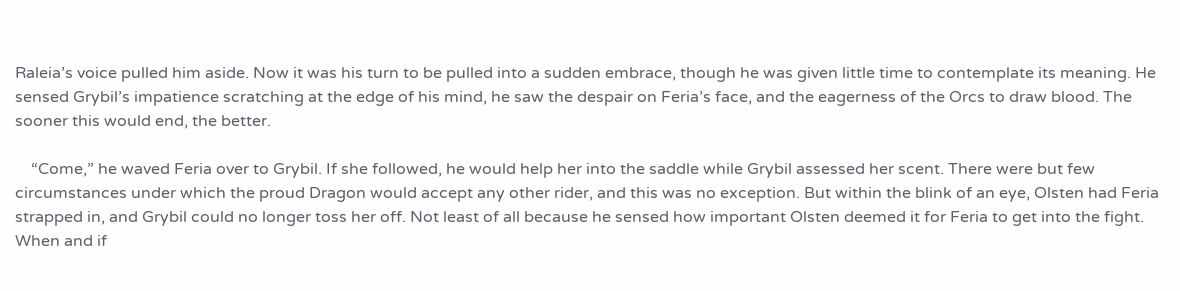Raleia’s voice pulled him aside. Now it was his turn to be pulled into a sudden embrace, though he was given little time to contemplate its meaning. He sensed Grybil’s impatience scratching at the edge of his mind, he saw the despair on Feria’s face, and the eagerness of the Orcs to draw blood. The sooner this would end, the better.

    “Come,” he waved Feria over to Grybil. If she followed, he would help her into the saddle while Grybil assessed her scent. There were but few circumstances under which the proud Dragon would accept any other rider, and this was no exception. But within the blink of an eye, Olsten had Feria strapped in, and Grybil could no longer toss her off. Not least of all because he sensed how important Olsten deemed it for Feria to get into the fight. When and if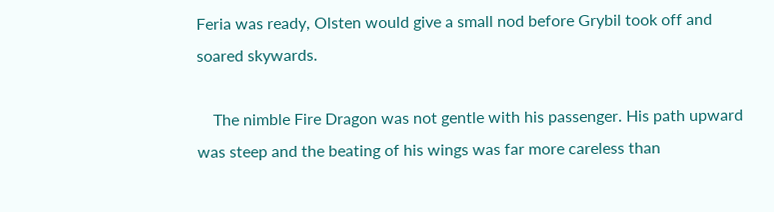Feria was ready, Olsten would give a small nod before Grybil took off and soared skywards.

    The nimble Fire Dragon was not gentle with his passenger. His path upward was steep and the beating of his wings was far more careless than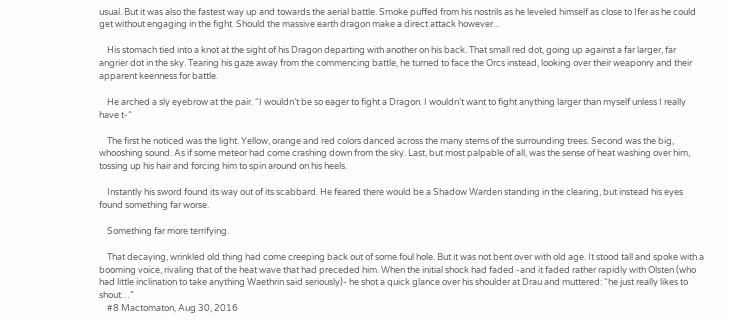usual. But it was also the fastest way up and towards the aerial battle. Smoke puffed from his nostrils as he leveled himself as close to Ifer as he could get without engaging in the fight. Should the massive earth dragon make a direct attack however...

    His stomach tied into a knot at the sight of his Dragon departing with another on his back. That small red dot, going up against a far larger, far angrier dot in the sky. Tearing his gaze away from the commencing battle, he turned to face the Orcs instead, looking over their weaponry and their apparent keenness for battle.

    He arched a sly eyebrow at the pair. “I wouldn’t be so eager to fight a Dragon. I wouldn’t want to fight anything larger than myself unless I really have t-“

    The first he noticed was the light. Yellow, orange and red colors danced across the many stems of the surrounding trees. Second was the big, whooshing sound. As if some meteor had come crashing down from the sky. Last, but most palpable of all, was the sense of heat washing over him, tossing up his hair and forcing him to spin around on his heels.

    Instantly his sword found its way out of its scabbard. He feared there would be a Shadow Warden standing in the clearing, but instead his eyes found something far worse.

    Something far more terrifying.

    That decaying, wrinkled old thing had come creeping back out of some foul hole. But it was not bent over with old age. It stood tall and spoke with a booming voice, rivaling that of the heat wave that had preceded him. When the initial shock had faded -and it faded rather rapidly with Olsten (who had little inclination to take anything Waethrin said seriously)- he shot a quick glance over his shoulder at Drau and muttered: “he just really likes to shout…”
    #8 Mactomaton, Aug 30, 2016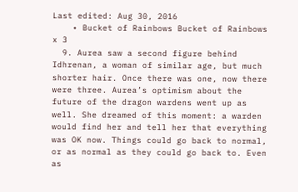Last edited: Aug 30, 2016
    • Bucket of Rainbows Bucket of Rainbows x 3
  9. Aurea saw a second figure behind Idhrenan, a woman of similar age, but much shorter hair. Once there was one, now there were three. Aurea’s optimism about the future of the dragon wardens went up as well. She dreamed of this moment: a warden would find her and tell her that everything was OK now. Things could go back to normal, or as normal as they could go back to. Even as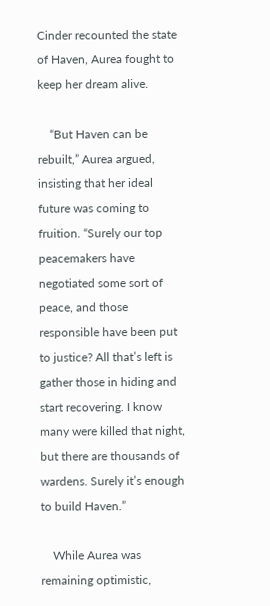Cinder recounted the state of Haven, Aurea fought to keep her dream alive.

    “But Haven can be rebuilt,” Aurea argued, insisting that her ideal future was coming to fruition. “Surely our top peacemakers have negotiated some sort of peace, and those responsible have been put to justice? All that’s left is gather those in hiding and start recovering. I know many were killed that night, but there are thousands of wardens. Surely it’s enough to build Haven.”

    While Aurea was remaining optimistic,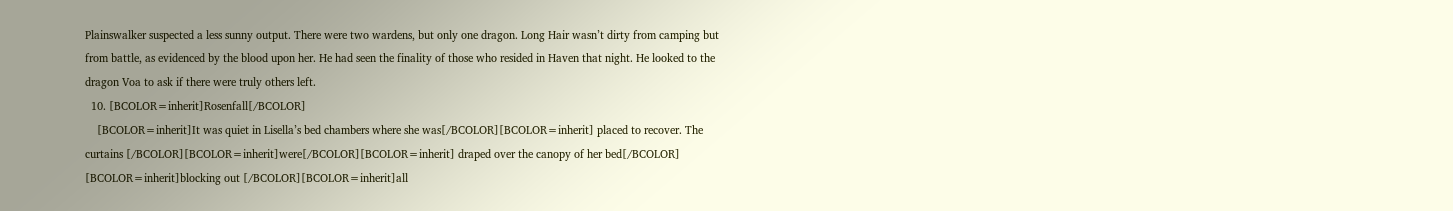Plainswalker suspected a less sunny output. There were two wardens, but only one dragon. Long Hair wasn’t dirty from camping but from battle, as evidenced by the blood upon her. He had seen the finality of those who resided in Haven that night. He looked to the dragon Voa to ask if there were truly others left.
  10. [BCOLOR=inherit]Rosenfall[/BCOLOR]
    [BCOLOR=inherit]It was quiet in Lisella’s bed chambers where she was[/BCOLOR][BCOLOR=inherit] placed to recover. The curtains [/BCOLOR][BCOLOR=inherit]were[/BCOLOR][BCOLOR=inherit] draped over the canopy of her bed[/BCOLOR] [BCOLOR=inherit]blocking out [/BCOLOR][BCOLOR=inherit]all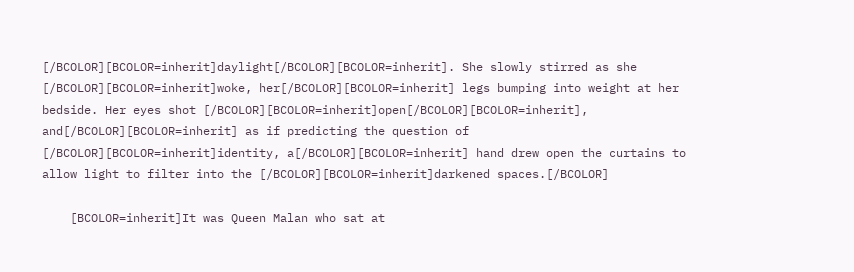[/BCOLOR][BCOLOR=inherit]daylight[/BCOLOR][BCOLOR=inherit]. She slowly stirred as she [/BCOLOR][BCOLOR=inherit]woke, her[/BCOLOR][BCOLOR=inherit] legs bumping into weight at her bedside. Her eyes shot [/BCOLOR][BCOLOR=inherit]open[/BCOLOR][BCOLOR=inherit], and[/BCOLOR][BCOLOR=inherit] as if predicting the question of [/BCOLOR][BCOLOR=inherit]identity, a[/BCOLOR][BCOLOR=inherit] hand drew open the curtains to allow light to filter into the [/BCOLOR][BCOLOR=inherit]darkened spaces.[/BCOLOR]

    [BCOLOR=inherit]It was Queen Malan who sat at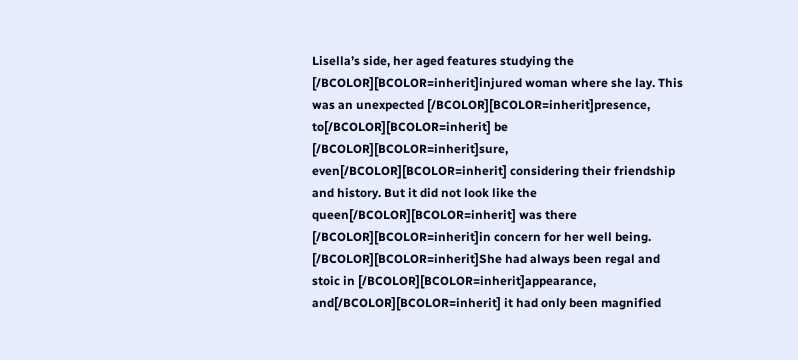Lisella’s side, her aged features studying the [/BCOLOR][BCOLOR=inherit]injured woman where she lay. This was an unexpected [/BCOLOR][BCOLOR=inherit]presence, to[/BCOLOR][BCOLOR=inherit] be [/BCOLOR][BCOLOR=inherit]sure, even[/BCOLOR][BCOLOR=inherit] considering their friendship and history. But it did not look like the queen[/BCOLOR][BCOLOR=inherit] was there [/BCOLOR][BCOLOR=inherit]in concern for her well being. [/BCOLOR][BCOLOR=inherit]She had always been regal and stoic in [/BCOLOR][BCOLOR=inherit]appearance, and[/BCOLOR][BCOLOR=inherit] it had only been magnified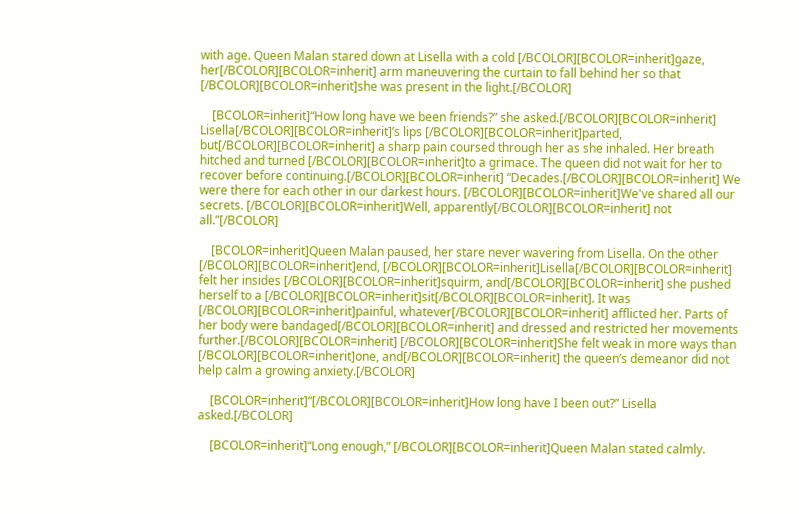with age. Queen Malan stared down at Lisella with a cold [/BCOLOR][BCOLOR=inherit]gaze, her[/BCOLOR][BCOLOR=inherit] arm maneuvering the curtain to fall behind her so that [/BCOLOR][BCOLOR=inherit]she was present in the light.[/BCOLOR]

    [BCOLOR=inherit]“How long have we been friends?” she asked.[/BCOLOR][BCOLOR=inherit] Lisella[/BCOLOR][BCOLOR=inherit]’s lips [/BCOLOR][BCOLOR=inherit]parted, but[/BCOLOR][BCOLOR=inherit] a sharp pain coursed through her as she inhaled. Her breath hitched and turned [/BCOLOR][BCOLOR=inherit]to a grimace. The queen did not wait for her to recover before continuing.[/BCOLOR][BCOLOR=inherit] “Decades.[/BCOLOR][BCOLOR=inherit] We were there for each other in our darkest hours. [/BCOLOR][BCOLOR=inherit]We've shared all our secrets. [/BCOLOR][BCOLOR=inherit]Well, apparently[/BCOLOR][BCOLOR=inherit] not all.”[/BCOLOR]

    [BCOLOR=inherit]Queen Malan paused, her stare never wavering from Lisella. On the other [/BCOLOR][BCOLOR=inherit]end, [/BCOLOR][BCOLOR=inherit]Lisella[/BCOLOR][BCOLOR=inherit] felt her insides [/BCOLOR][BCOLOR=inherit]squirm, and[/BCOLOR][BCOLOR=inherit] she pushed herself to a [/BCOLOR][BCOLOR=inherit]sit[/BCOLOR][BCOLOR=inherit]. It was [/BCOLOR][BCOLOR=inherit]painful, whatever[/BCOLOR][BCOLOR=inherit] afflicted her. Parts of her body were bandaged[/BCOLOR][BCOLOR=inherit] and dressed and restricted her movements further.[/BCOLOR][BCOLOR=inherit] [/BCOLOR][BCOLOR=inherit]She felt weak in more ways than [/BCOLOR][BCOLOR=inherit]one, and[/BCOLOR][BCOLOR=inherit] the queen’s demeanor did not help calm a growing anxiety.[/BCOLOR]

    [BCOLOR=inherit]“[/BCOLOR][BCOLOR=inherit]How long have I been out?” Lisella asked.[/BCOLOR]

    [BCOLOR=inherit]“Long enough,” [/BCOLOR][BCOLOR=inherit]Queen Malan stated calmly.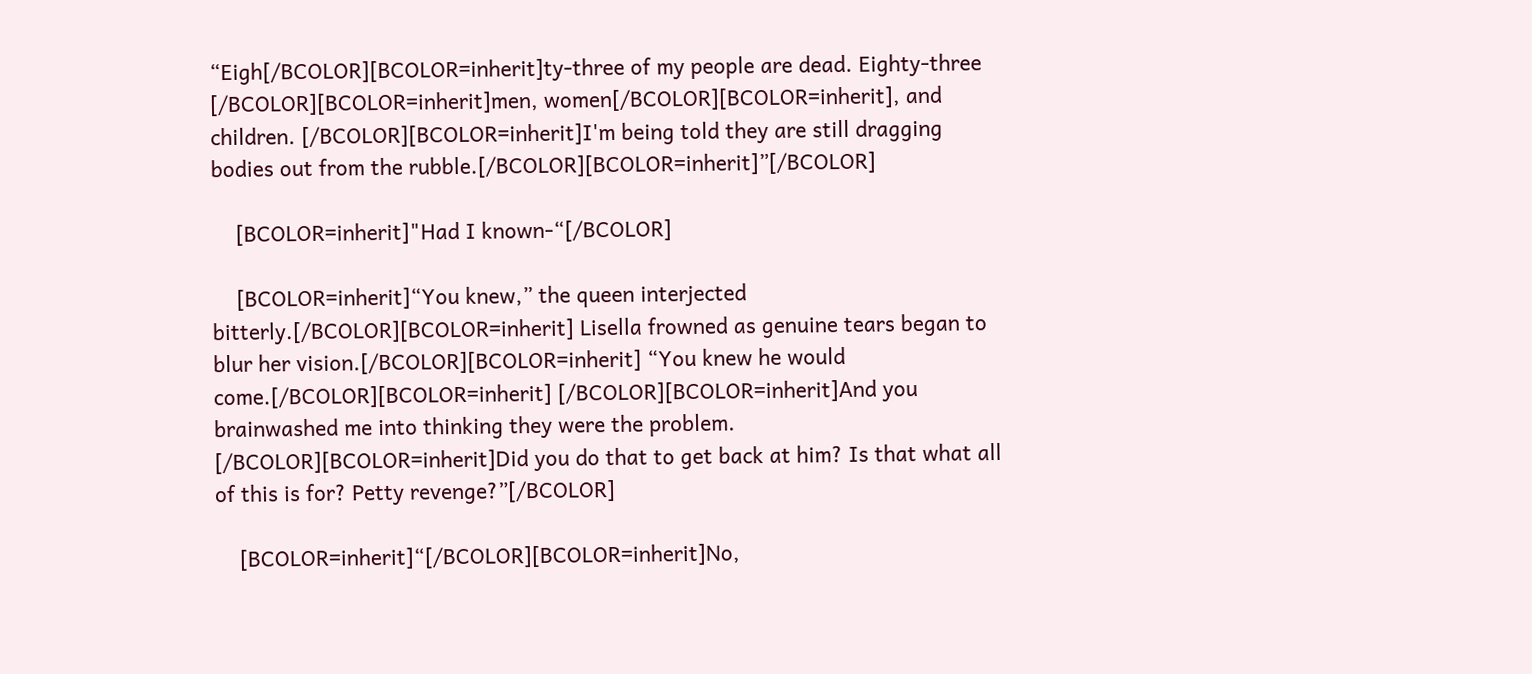“Eigh[/BCOLOR][BCOLOR=inherit]ty-three of my people are dead. Eighty-three [/BCOLOR][BCOLOR=inherit]men, women[/BCOLOR][BCOLOR=inherit], and children. [/BCOLOR][BCOLOR=inherit]I'm being told they are still dragging bodies out from the rubble.[/BCOLOR][BCOLOR=inherit]”[/BCOLOR]

    [BCOLOR=inherit]"Had I known-“[/BCOLOR]

    [BCOLOR=inherit]“You knew,” the queen interjected bitterly.[/BCOLOR][BCOLOR=inherit] Lisella frowned as genuine tears began to blur her vision.[/BCOLOR][BCOLOR=inherit] “You knew he would come.[/BCOLOR][BCOLOR=inherit] [/BCOLOR][BCOLOR=inherit]And you brainwashed me into thinking they were the problem. [/BCOLOR][BCOLOR=inherit]Did you do that to get back at him? Is that what all of this is for? Petty revenge?”[/BCOLOR]

    [BCOLOR=inherit]“[/BCOLOR][BCOLOR=inherit]No,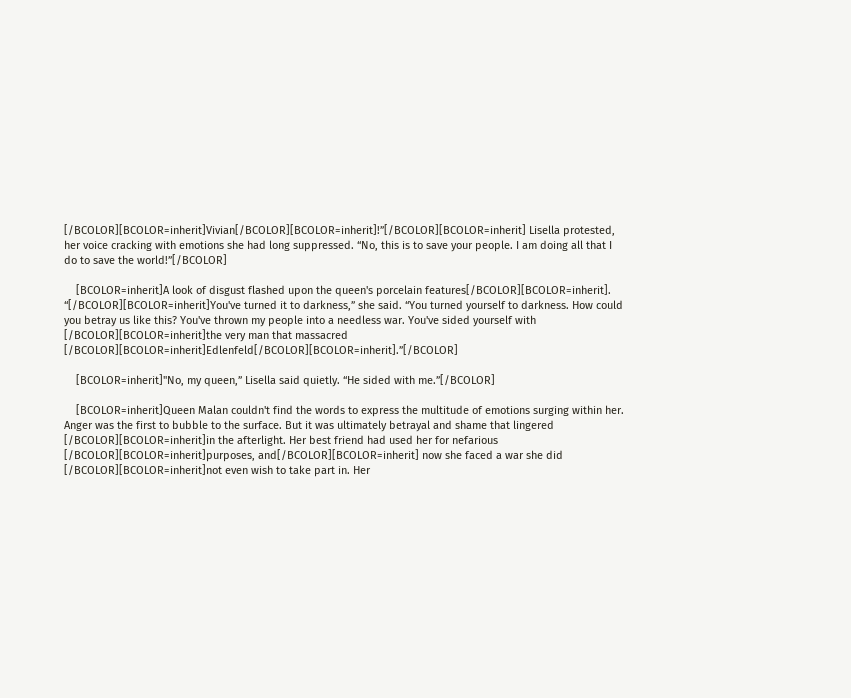[/BCOLOR][BCOLOR=inherit]Vivian[/BCOLOR][BCOLOR=inherit]!”[/BCOLOR][BCOLOR=inherit] Lisella protested, her voice cracking with emotions she had long suppressed. “No, this is to save your people. I am doing all that I do to save the world!”[/BCOLOR]

    [BCOLOR=inherit]A look of disgust flashed upon the queen's porcelain features[/BCOLOR][BCOLOR=inherit]. “[/BCOLOR][BCOLOR=inherit]You've turned it to darkness,” she said. “You turned yourself to darkness. How could you betray us like this? You've thrown my people into a needless war. You've sided yourself with [/BCOLOR][BCOLOR=inherit]the very man that massacred [/BCOLOR][BCOLOR=inherit]Edlenfeld[/BCOLOR][BCOLOR=inherit].”[/BCOLOR]

    [BCOLOR=inherit]"No, my queen,” Lisella said quietly. “He sided with me.”[/BCOLOR]

    [BCOLOR=inherit]Queen Malan couldn't find the words to express the multitude of emotions surging within her. Anger was the first to bubble to the surface. But it was ultimately betrayal and shame that lingered [/BCOLOR][BCOLOR=inherit]in the afterlight. Her best friend had used her for nefarious [/BCOLOR][BCOLOR=inherit]purposes, and[/BCOLOR][BCOLOR=inherit] now she faced a war she did [/BCOLOR][BCOLOR=inherit]not even wish to take part in. Her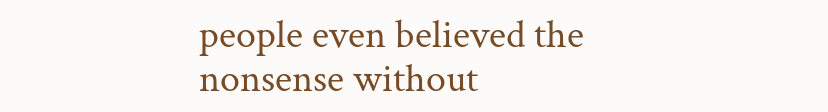people even believed the nonsense without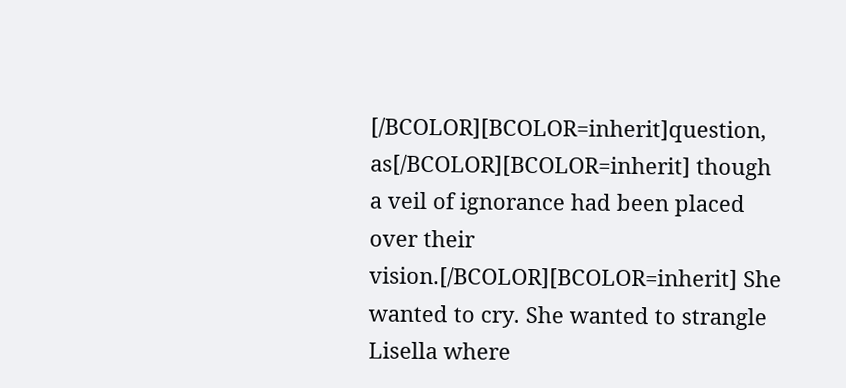[/BCOLOR][BCOLOR=inherit]question, as[/BCOLOR][BCOLOR=inherit] though a veil of ignorance had been placed over their vision.[/BCOLOR][BCOLOR=inherit] She wanted to cry. She wanted to strangle Lisella where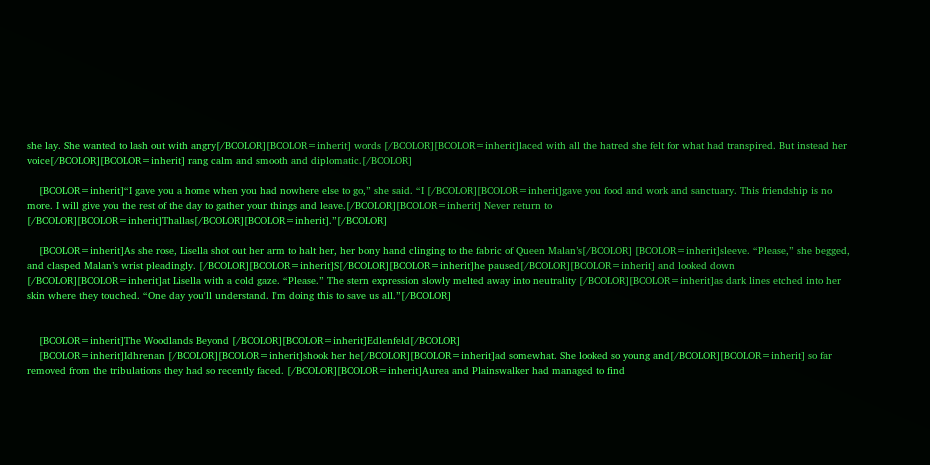she lay. She wanted to lash out with angry[/BCOLOR][BCOLOR=inherit] words [/BCOLOR][BCOLOR=inherit]laced with all the hatred she felt for what had transpired. But instead her voice[/BCOLOR][BCOLOR=inherit] rang calm and smooth and diplomatic.[/BCOLOR]

    [BCOLOR=inherit]“I gave you a home when you had nowhere else to go,” she said. “I [/BCOLOR][BCOLOR=inherit]gave you food and work and sanctuary. This friendship is no more. I will give you the rest of the day to gather your things and leave.[/BCOLOR][BCOLOR=inherit] Never return to [/BCOLOR][BCOLOR=inherit]Thallas[/BCOLOR][BCOLOR=inherit].”[/BCOLOR]

    [BCOLOR=inherit]As she rose, Lisella shot out her arm to halt her, her bony hand clinging to the fabric of Queen Malan’s[/BCOLOR] [BCOLOR=inherit]sleeve. “Please,” she begged, and clasped Malan’s wrist pleadingly. [/BCOLOR][BCOLOR=inherit]S[/BCOLOR][BCOLOR=inherit]he paused[/BCOLOR][BCOLOR=inherit] and looked down [/BCOLOR][BCOLOR=inherit]at Lisella with a cold gaze. “Please.” The stern expression slowly melted away into neutrality [/BCOLOR][BCOLOR=inherit]as dark lines etched into her skin where they touched. “One day you'll understand. I'm doing this to save us all.”[/BCOLOR]


    [BCOLOR=inherit]The Woodlands Beyond [/BCOLOR][BCOLOR=inherit]Edlenfeld[/BCOLOR]
    [BCOLOR=inherit]Idhrenan [/BCOLOR][BCOLOR=inherit]shook her he[/BCOLOR][BCOLOR=inherit]ad somewhat. She looked so young and[/BCOLOR][BCOLOR=inherit] so far removed from the tribulations they had so recently faced. [/BCOLOR][BCOLOR=inherit]Aurea and Plainswalker had managed to find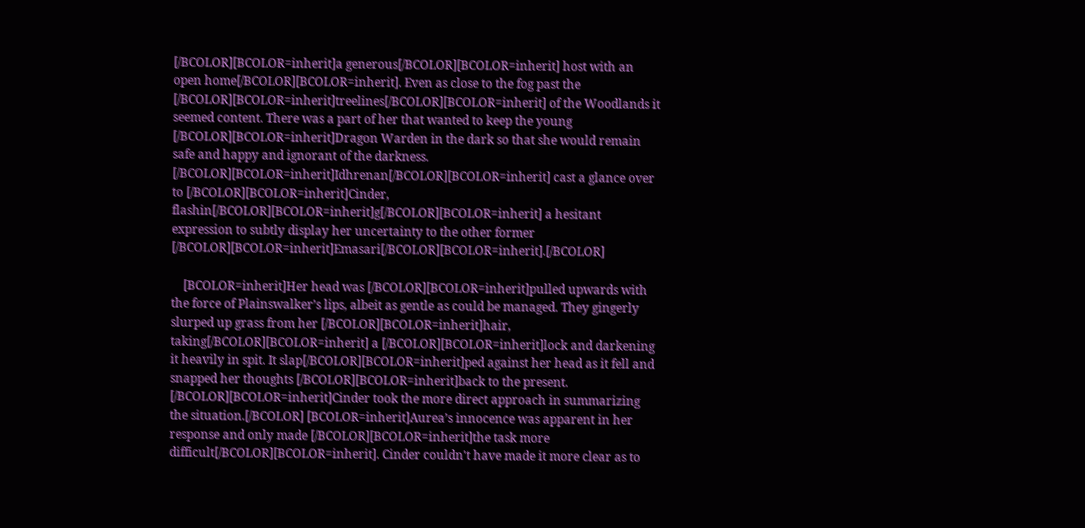[/BCOLOR][BCOLOR=inherit]a generous[/BCOLOR][BCOLOR=inherit] host with an open home[/BCOLOR][BCOLOR=inherit]. Even as close to the fog past the [/BCOLOR][BCOLOR=inherit]treelines[/BCOLOR][BCOLOR=inherit] of the Woodlands it seemed content. There was a part of her that wanted to keep the young [/BCOLOR][BCOLOR=inherit]Dragon Warden in the dark so that she would remain safe and happy and ignorant of the darkness. [/BCOLOR][BCOLOR=inherit]Idhrenan[/BCOLOR][BCOLOR=inherit] cast a glance over to [/BCOLOR][BCOLOR=inherit]Cinder, flashin[/BCOLOR][BCOLOR=inherit]g[/BCOLOR][BCOLOR=inherit] a hesitant expression to subtly display her uncertainty to the other former [/BCOLOR][BCOLOR=inherit]Emasari[/BCOLOR][BCOLOR=inherit].[/BCOLOR]

    [BCOLOR=inherit]Her head was [/BCOLOR][BCOLOR=inherit]pulled upwards with the force of Plainswalker’s lips, albeit as gentle as could be managed. They gingerly slurped up grass from her [/BCOLOR][BCOLOR=inherit]hair, taking[/BCOLOR][BCOLOR=inherit] a [/BCOLOR][BCOLOR=inherit]lock and darkening it heavily in spit. It slap[/BCOLOR][BCOLOR=inherit]ped against her head as it fell and snapped her thoughts [/BCOLOR][BCOLOR=inherit]back to the present. [/BCOLOR][BCOLOR=inherit]Cinder took the more direct approach in summarizing the situation.[/BCOLOR] [BCOLOR=inherit]Aurea’s innocence was apparent in her response and only made [/BCOLOR][BCOLOR=inherit]the task more difficult[/BCOLOR][BCOLOR=inherit]. Cinder couldn't have made it more clear as to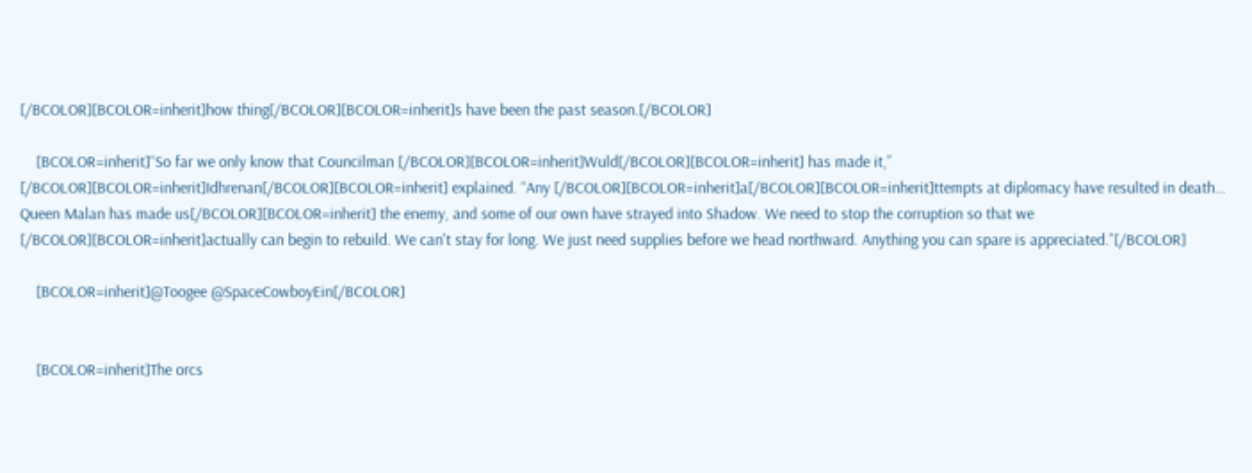[/BCOLOR][BCOLOR=inherit]how thing[/BCOLOR][BCOLOR=inherit]s have been the past season.[/BCOLOR]

    [BCOLOR=inherit]“So far we only know that Councilman [/BCOLOR][BCOLOR=inherit]Wuld[/BCOLOR][BCOLOR=inherit] has made it,” [/BCOLOR][BCOLOR=inherit]Idhrenan[/BCOLOR][BCOLOR=inherit] explained. “Any [/BCOLOR][BCOLOR=inherit]a[/BCOLOR][BCOLOR=inherit]ttempts at diplomacy have resulted in death… Queen Malan has made us[/BCOLOR][BCOLOR=inherit] the enemy, and some of our own have strayed into Shadow. We need to stop the corruption so that we [/BCOLOR][BCOLOR=inherit]actually can begin to rebuild. We can't stay for long. We just need supplies before we head northward. Anything you can spare is appreciated.”[/BCOLOR]

    [BCOLOR=inherit]@Toogee @SpaceCowboyEin[/BCOLOR]


    [BCOLOR=inherit]The orcs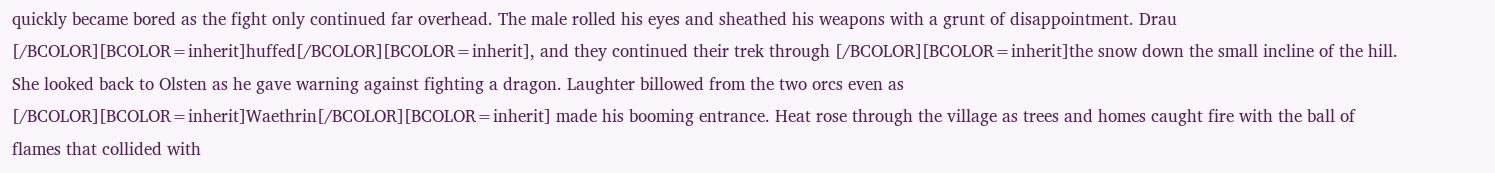quickly became bored as the fight only continued far overhead. The male rolled his eyes and sheathed his weapons with a grunt of disappointment. Drau [/BCOLOR][BCOLOR=inherit]huffed[/BCOLOR][BCOLOR=inherit], and they continued their trek through [/BCOLOR][BCOLOR=inherit]the snow down the small incline of the hill. She looked back to Olsten as he gave warning against fighting a dragon. Laughter billowed from the two orcs even as [/BCOLOR][BCOLOR=inherit]Waethrin[/BCOLOR][BCOLOR=inherit] made his booming entrance. Heat rose through the village as trees and homes caught fire with the ball of flames that collided with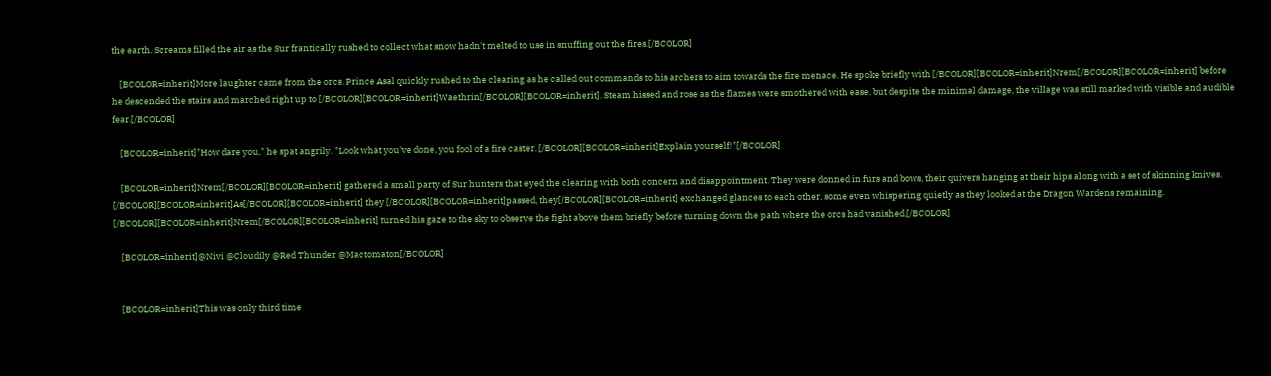the earth. Screams filled the air as the Sur frantically rushed to collect what snow hadn't melted to use in snuffing out the fires.[/BCOLOR]

    [BCOLOR=inherit]More laughter came from the orcs. Prince Asal quickly rushed to the clearing as he called out commands to his archers to aim towards the fire menace. He spoke briefly with [/BCOLOR][BCOLOR=inherit]Nrem[/BCOLOR][BCOLOR=inherit] before he descended the stairs and marched right up to [/BCOLOR][BCOLOR=inherit]Waethrin[/BCOLOR][BCOLOR=inherit]. Steam hissed and rose as the flames were smothered with ease, but despite the minimal damage, the village was still marked with visible and audible fear.[/BCOLOR]

    [BCOLOR=inherit]"How dare you," he spat angrily. "Look what you've done, you fool of a fire caster. [/BCOLOR][BCOLOR=inherit]Explain yourself!"[/BCOLOR]

    [BCOLOR=inherit]Nrem[/BCOLOR][BCOLOR=inherit] gathered a small party of Sur hunters that eyed the clearing with both concern and disappointment. They were donned in furs and bows, their quivers hanging at their hips along with a set of skinning knives. [/BCOLOR][BCOLOR=inherit]As[/BCOLOR][BCOLOR=inherit] they [/BCOLOR][BCOLOR=inherit]passed, they[/BCOLOR][BCOLOR=inherit] exchanged glances to each other, some even whispering quietly as they looked at the Dragon Wardens remaining. [/BCOLOR][BCOLOR=inherit]Nrem[/BCOLOR][BCOLOR=inherit] turned his gaze to the sky to observe the fight above them briefly before turning down the path where the orcs had vanished.[/BCOLOR]

    [BCOLOR=inherit]@Nivi @Cloudily @Red Thunder @Mactomaton[/BCOLOR]


    [BCOLOR=inherit]This was only third time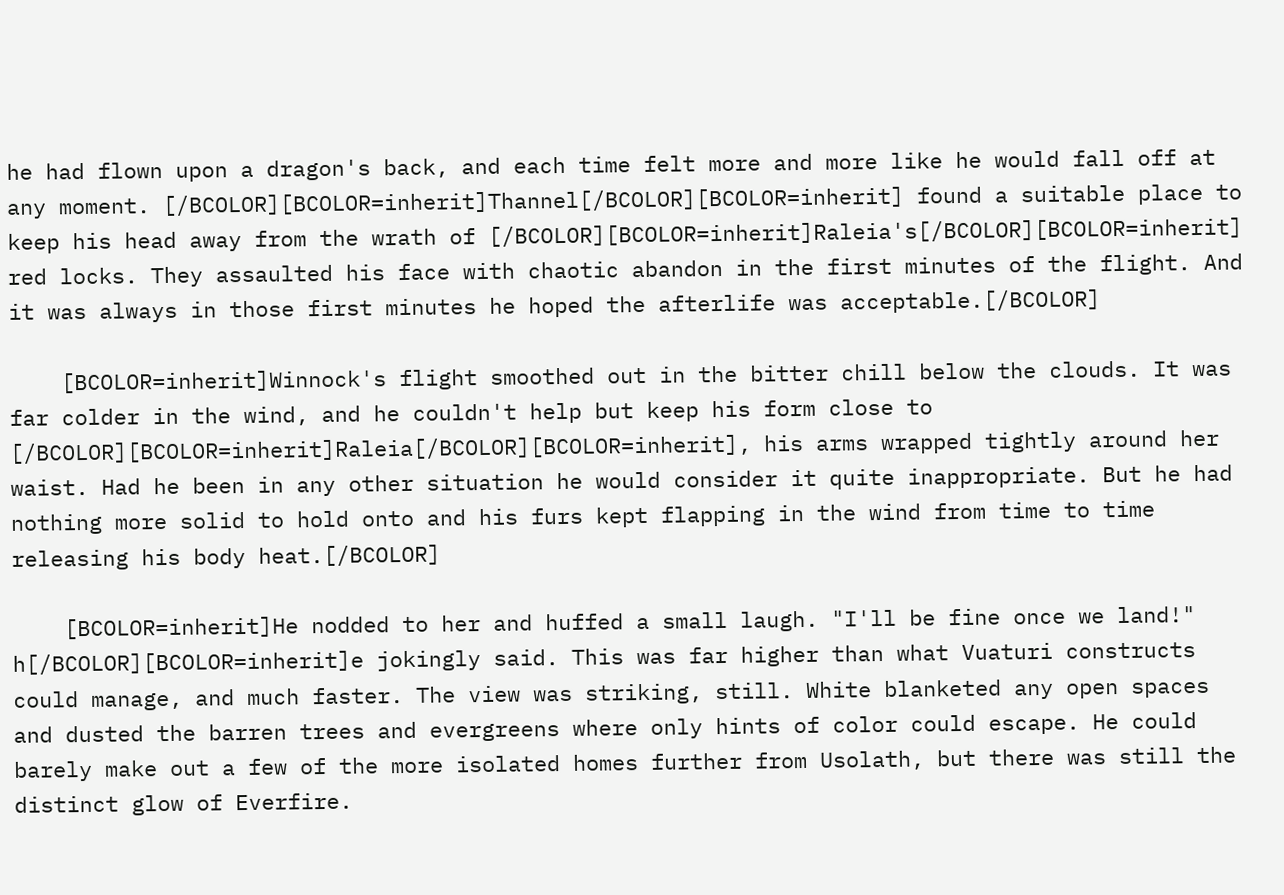he had flown upon a dragon's back, and each time felt more and more like he would fall off at any moment. [/BCOLOR][BCOLOR=inherit]Thannel[/BCOLOR][BCOLOR=inherit] found a suitable place to keep his head away from the wrath of [/BCOLOR][BCOLOR=inherit]Raleia's[/BCOLOR][BCOLOR=inherit] red locks. They assaulted his face with chaotic abandon in the first minutes of the flight. And it was always in those first minutes he hoped the afterlife was acceptable.[/BCOLOR]

    [BCOLOR=inherit]Winnock's flight smoothed out in the bitter chill below the clouds. It was far colder in the wind, and he couldn't help but keep his form close to [/BCOLOR][BCOLOR=inherit]Raleia[/BCOLOR][BCOLOR=inherit], his arms wrapped tightly around her waist. Had he been in any other situation he would consider it quite inappropriate. But he had nothing more solid to hold onto and his furs kept flapping in the wind from time to time releasing his body heat.[/BCOLOR]

    [BCOLOR=inherit]He nodded to her and huffed a small laugh. "I'll be fine once we land!" h[/BCOLOR][BCOLOR=inherit]e jokingly said. This was far higher than what Vuaturi constructs could manage, and much faster. The view was striking, still. White blanketed any open spaces and dusted the barren trees and evergreens where only hints of color could escape. He could barely make out a few of the more isolated homes further from Usolath, but there was still the distinct glow of Everfire.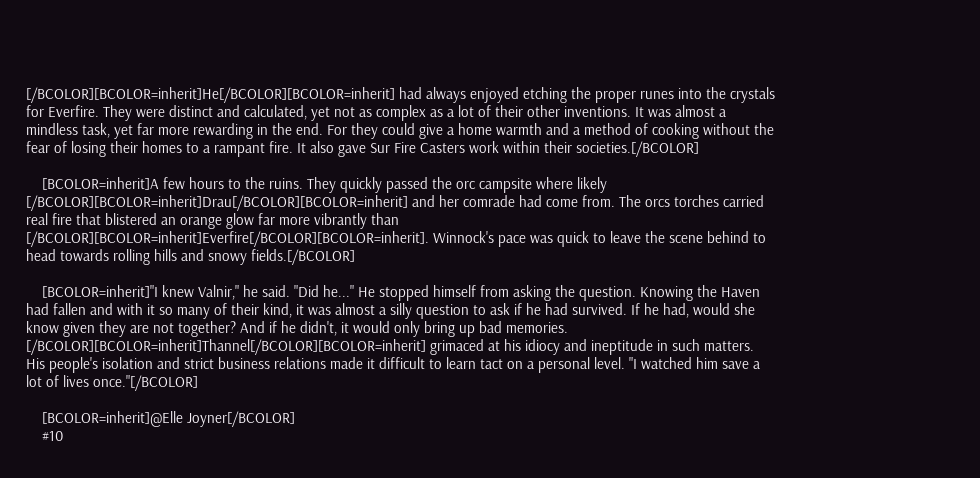[/BCOLOR][BCOLOR=inherit]He[/BCOLOR][BCOLOR=inherit] had always enjoyed etching the proper runes into the crystals for Everfire. They were distinct and calculated, yet not as complex as a lot of their other inventions. It was almost a mindless task, yet far more rewarding in the end. For they could give a home warmth and a method of cooking without the fear of losing their homes to a rampant fire. It also gave Sur Fire Casters work within their societies.[/BCOLOR]

    [BCOLOR=inherit]A few hours to the ruins. They quickly passed the orc campsite where likely [/BCOLOR][BCOLOR=inherit]Drau[/BCOLOR][BCOLOR=inherit] and her comrade had come from. The orcs torches carried real fire that blistered an orange glow far more vibrantly than [/BCOLOR][BCOLOR=inherit]Everfire[/BCOLOR][BCOLOR=inherit]. Winnock's pace was quick to leave the scene behind to head towards rolling hills and snowy fields.[/BCOLOR]

    [BCOLOR=inherit]"I knew Valnir," he said. "Did he..." He stopped himself from asking the question. Knowing the Haven had fallen and with it so many of their kind, it was almost a silly question to ask if he had survived. If he had, would she know given they are not together? And if he didn't, it would only bring up bad memories. [/BCOLOR][BCOLOR=inherit]Thannel[/BCOLOR][BCOLOR=inherit] grimaced at his idiocy and ineptitude in such matters. His people's isolation and strict business relations made it difficult to learn tact on a personal level. "I watched him save a lot of lives once."[/BCOLOR]

    [BCOLOR=inherit]@Elle Joyner[/BCOLOR]
    #10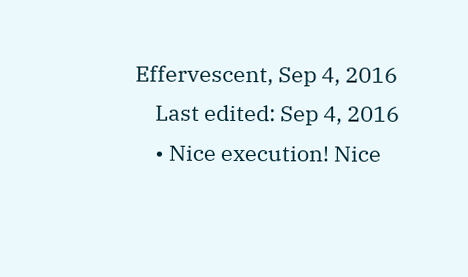Effervescent, Sep 4, 2016
    Last edited: Sep 4, 2016
    • Nice execution! Nice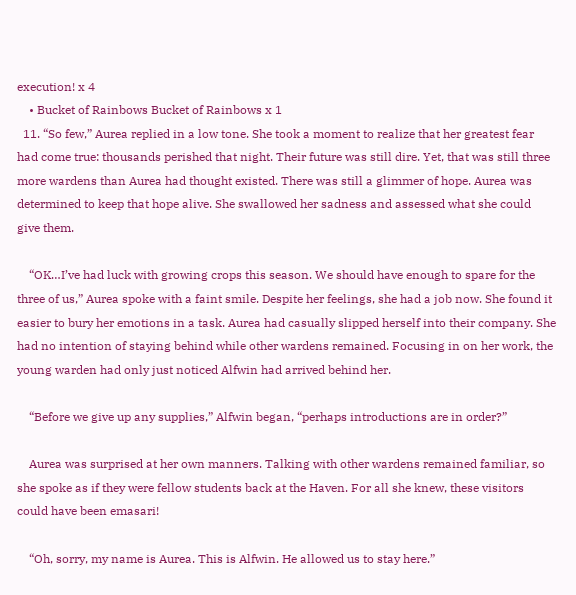execution! x 4
    • Bucket of Rainbows Bucket of Rainbows x 1
  11. “So few,” Aurea replied in a low tone. She took a moment to realize that her greatest fear had come true: thousands perished that night. Their future was still dire. Yet, that was still three more wardens than Aurea had thought existed. There was still a glimmer of hope. Aurea was determined to keep that hope alive. She swallowed her sadness and assessed what she could give them.

    “OK…I’ve had luck with growing crops this season. We should have enough to spare for the three of us,” Aurea spoke with a faint smile. Despite her feelings, she had a job now. She found it easier to bury her emotions in a task. Aurea had casually slipped herself into their company. She had no intention of staying behind while other wardens remained. Focusing in on her work, the young warden had only just noticed Alfwin had arrived behind her.

    “Before we give up any supplies,” Alfwin began, “perhaps introductions are in order?”

    Aurea was surprised at her own manners. Talking with other wardens remained familiar, so she spoke as if they were fellow students back at the Haven. For all she knew, these visitors could have been emasari!

    “Oh, sorry, my name is Aurea. This is Alfwin. He allowed us to stay here.”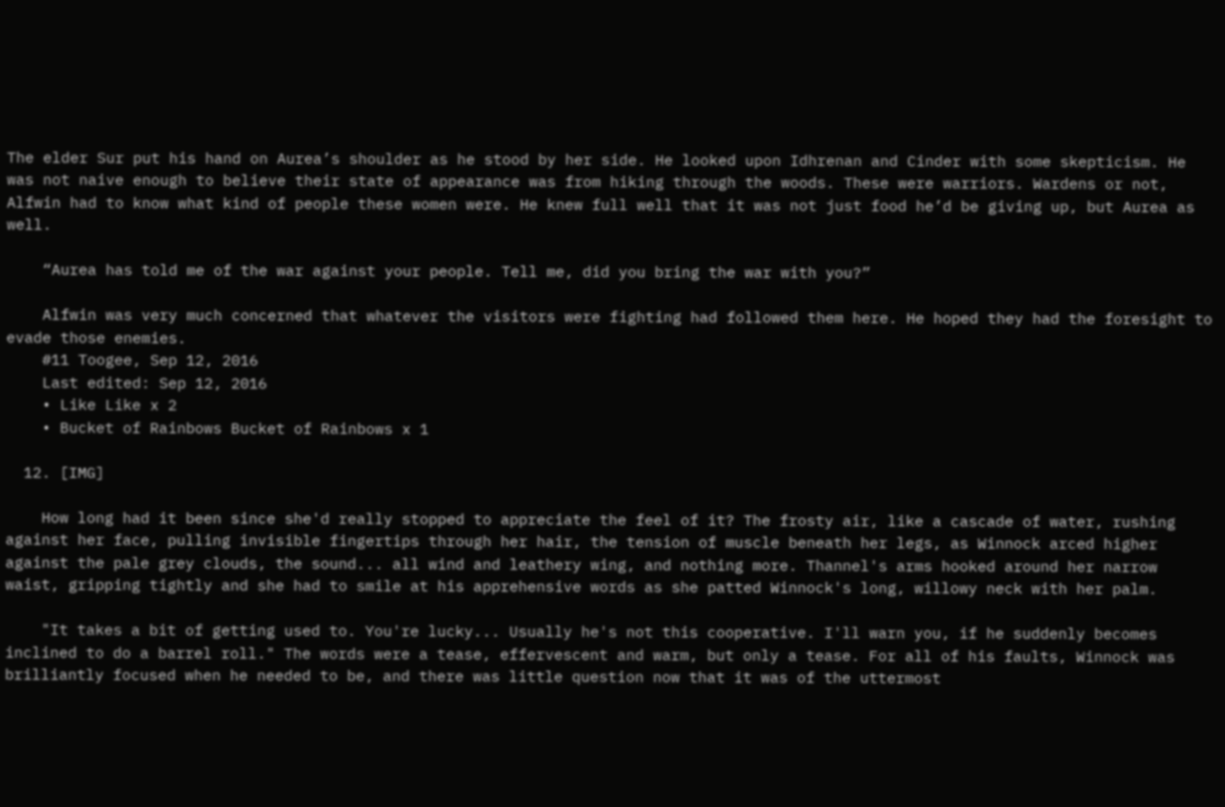The elder Sur put his hand on Aurea’s shoulder as he stood by her side. He looked upon Idhrenan and Cinder with some skepticism. He was not naive enough to believe their state of appearance was from hiking through the woods. These were warriors. Wardens or not, Alfwin had to know what kind of people these women were. He knew full well that it was not just food he’d be giving up, but Aurea as well.

    “Aurea has told me of the war against your people. Tell me, did you bring the war with you?”

    Alfwin was very much concerned that whatever the visitors were fighting had followed them here. He hoped they had the foresight to evade those enemies.
    #11 Toogee, Sep 12, 2016
    Last edited: Sep 12, 2016
    • Like Like x 2
    • Bucket of Rainbows Bucket of Rainbows x 1

  12. [IMG]

    How long had it been since she'd really stopped to appreciate the feel of it? The frosty air, like a cascade of water, rushing against her face, pulling invisible fingertips through her hair, the tension of muscle beneath her legs, as Winnock arced higher against the pale grey clouds, the sound... all wind and leathery wing, and nothing more. Thannel's arms hooked around her narrow waist, gripping tightly and she had to smile at his apprehensive words as she patted Winnock's long, willowy neck with her palm.

    "It takes a bit of getting used to. You're lucky... Usually he's not this cooperative. I'll warn you, if he suddenly becomes inclined to do a barrel roll." The words were a tease, effervescent and warm, but only a tease. For all of his faults, Winnock was brilliantly focused when he needed to be, and there was little question now that it was of the uttermost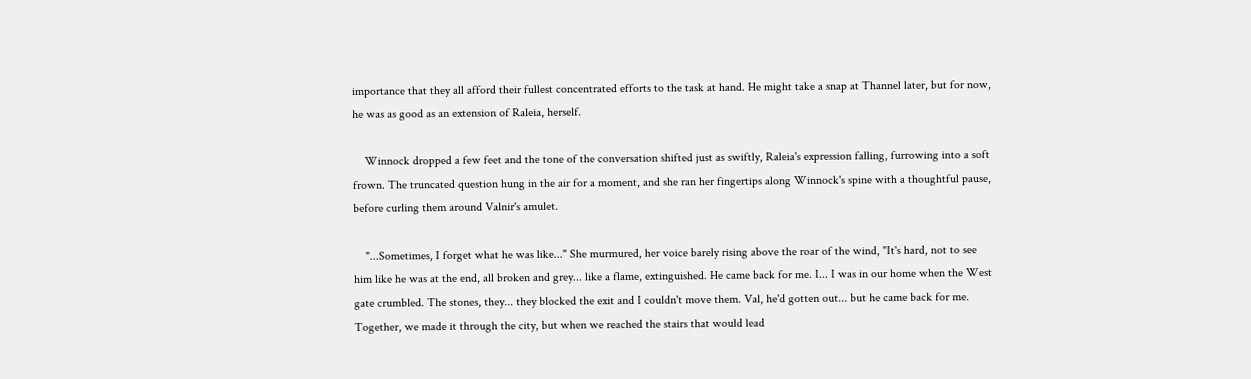importance that they all afford their fullest concentrated efforts to the task at hand. He might take a snap at Thannel later, but for now, he was as good as an extension of Raleia, herself.

    Winnock dropped a few feet and the tone of the conversation shifted just as swiftly, Raleia's expression falling, furrowing into a soft frown. The truncated question hung in the air for a moment, and she ran her fingertips along Winnock's spine with a thoughtful pause, before curling them around Valnir's amulet.

    "...Sometimes, I forget what he was like..." She murmured, her voice barely rising above the roar of the wind, "It's hard, not to see him like he was at the end, all broken and grey... like a flame, extinguished. He came back for me. I... I was in our home when the West gate crumbled. The stones, they... they blocked the exit and I couldn't move them. Val, he'd gotten out... but he came back for me. Together, we made it through the city, but when we reached the stairs that would lead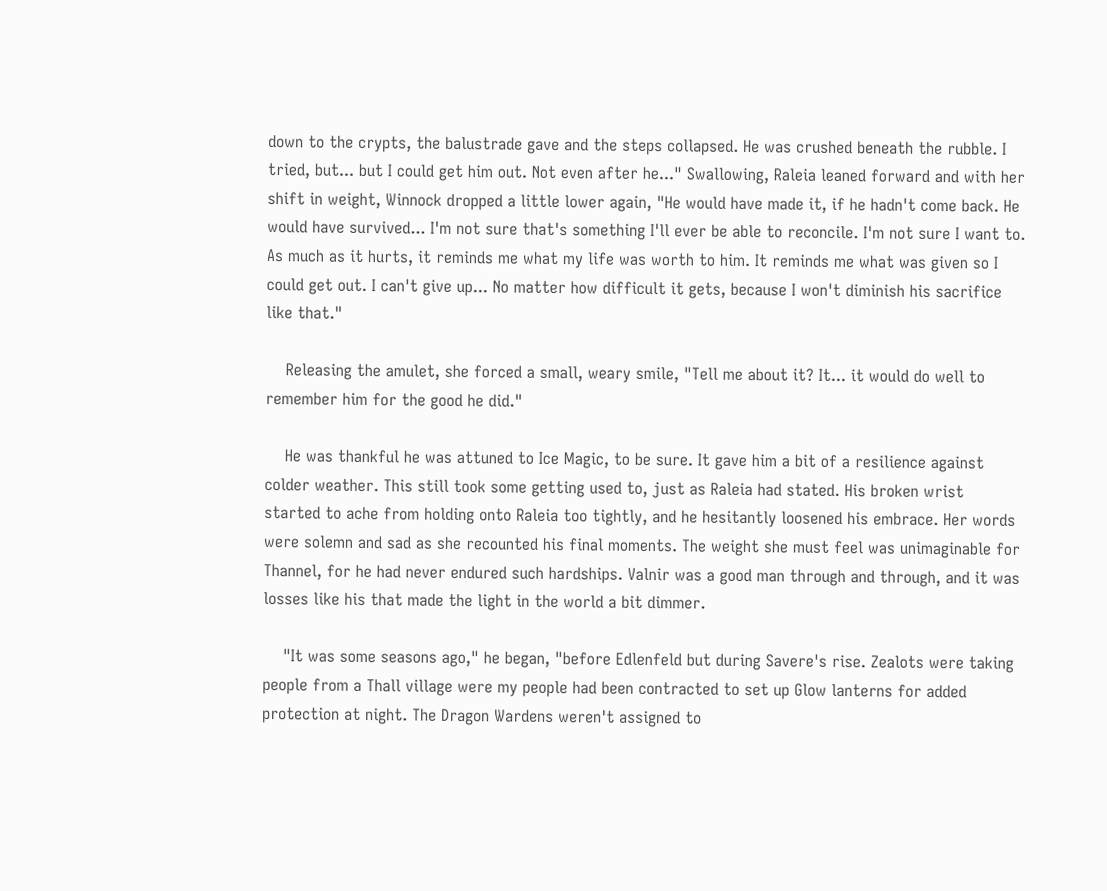down to the crypts, the balustrade gave and the steps collapsed. He was crushed beneath the rubble. I tried, but... but I could get him out. Not even after he..." Swallowing, Raleia leaned forward and with her shift in weight, Winnock dropped a little lower again, "He would have made it, if he hadn't come back. He would have survived... I'm not sure that's something I'll ever be able to reconcile. I'm not sure I want to. As much as it hurts, it reminds me what my life was worth to him. It reminds me what was given so I could get out. I can't give up... No matter how difficult it gets, because I won't diminish his sacrifice like that."

    Releasing the amulet, she forced a small, weary smile, "Tell me about it? It... it would do well to remember him for the good he did."

    He was thankful he was attuned to Ice Magic, to be sure. It gave him a bit of a resilience against colder weather. This still took some getting used to, just as Raleia had stated. His broken wrist started to ache from holding onto Raleia too tightly, and he hesitantly loosened his embrace. Her words were solemn and sad as she recounted his final moments. The weight she must feel was unimaginable for Thannel, for he had never endured such hardships. Valnir was a good man through and through, and it was losses like his that made the light in the world a bit dimmer.

    "It was some seasons ago," he began, "before Edlenfeld but during Savere's rise. Zealots were taking people from a Thall village were my people had been contracted to set up Glow lanterns for added protection at night. The Dragon Wardens weren't assigned to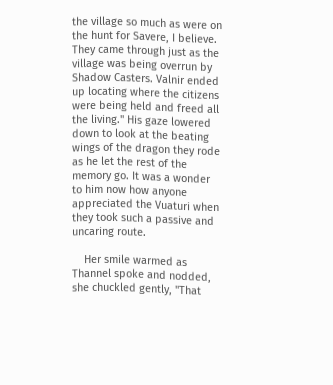the village so much as were on the hunt for Savere, I believe. They came through just as the village was being overrun by Shadow Casters. Valnir ended up locating where the citizens were being held and freed all the living." His gaze lowered down to look at the beating wings of the dragon they rode as he let the rest of the memory go. It was a wonder to him now how anyone appreciated the Vuaturi when they took such a passive and uncaring route.

    Her smile warmed as Thannel spoke and nodded, she chuckled gently, "That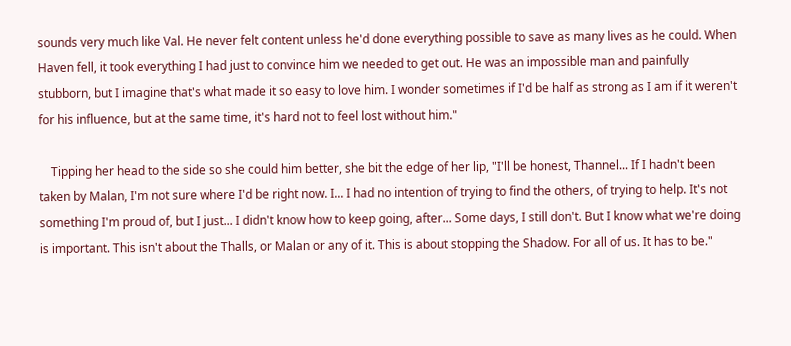sounds very much like Val. He never felt content unless he'd done everything possible to save as many lives as he could. When Haven fell, it took everything I had just to convince him we needed to get out. He was an impossible man and painfully stubborn, but I imagine that's what made it so easy to love him. I wonder sometimes if I'd be half as strong as I am if it weren't for his influence, but at the same time, it's hard not to feel lost without him."

    Tipping her head to the side so she could him better, she bit the edge of her lip, "I'll be honest, Thannel... If I hadn't been taken by Malan, I'm not sure where I'd be right now. I... I had no intention of trying to find the others, of trying to help. It's not something I'm proud of, but I just... I didn't know how to keep going, after... Some days, I still don't. But I know what we're doing is important. This isn't about the Thalls, or Malan or any of it. This is about stopping the Shadow. For all of us. It has to be."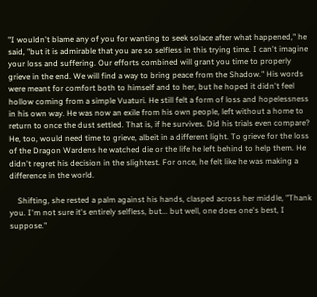"I wouldn't blame any of you for wanting to seek solace after what happened," he said, "but it is admirable that you are so selfless in this trying time. I can't imagine your loss and suffering. Our efforts combined will grant you time to properly grieve in the end. We will find a way to bring peace from the Shadow." His words were meant for comfort both to himself and to her, but he hoped it didn't feel hollow coming from a simple Vuaturi. He still felt a form of loss and hopelessness in his own way. He was now an exile from his own people, left without a home to return to once the dust settled. That is, if he survives. Did his trials even compare? He, too, would need time to grieve, albeit in a different light. To grieve for the loss of the Dragon Wardens he watched die or the life he left behind to help them. He didn't regret his decision in the slightest. For once, he felt like he was making a difference in the world.

    Shifting, she rested a palm against his hands, clasped across her middle, "Thank you. I'm not sure it's entirely selfless, but... but well, one does one's best, I suppose."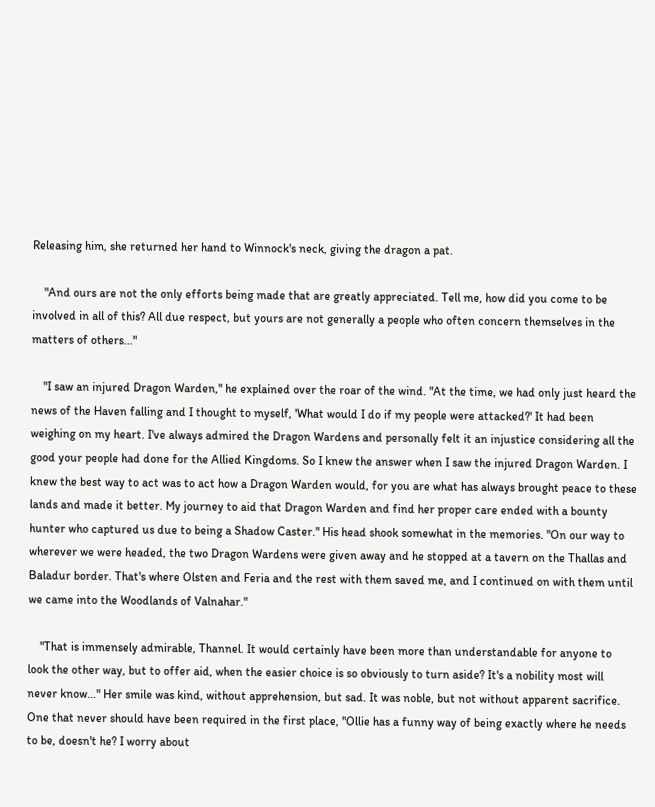Releasing him, she returned her hand to Winnock's neck, giving the dragon a pat.

    "And ours are not the only efforts being made that are greatly appreciated. Tell me, how did you come to be involved in all of this? All due respect, but yours are not generally a people who often concern themselves in the matters of others..."

    "I saw an injured Dragon Warden," he explained over the roar of the wind. "At the time, we had only just heard the news of the Haven falling and I thought to myself, 'What would I do if my people were attacked?' It had been weighing on my heart. I've always admired the Dragon Wardens and personally felt it an injustice considering all the good your people had done for the Allied Kingdoms. So I knew the answer when I saw the injured Dragon Warden. I knew the best way to act was to act how a Dragon Warden would, for you are what has always brought peace to these lands and made it better. My journey to aid that Dragon Warden and find her proper care ended with a bounty hunter who captured us due to being a Shadow Caster." His head shook somewhat in the memories. "On our way to wherever we were headed, the two Dragon Wardens were given away and he stopped at a tavern on the Thallas and Baladur border. That's where Olsten and Feria and the rest with them saved me, and I continued on with them until we came into the Woodlands of Valnahar."

    "That is immensely admirable, Thannel. It would certainly have been more than understandable for anyone to look the other way, but to offer aid, when the easier choice is so obviously to turn aside? It's a nobility most will never know..." Her smile was kind, without apprehension, but sad. It was noble, but not without apparent sacrifice. One that never should have been required in the first place, "Ollie has a funny way of being exactly where he needs to be, doesn't he? I worry about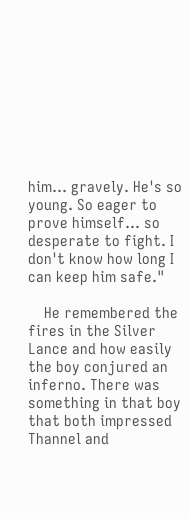him... gravely. He's so young. So eager to prove himself... so desperate to fight. I don't know how long I can keep him safe."

    He remembered the fires in the Silver Lance and how easily the boy conjured an inferno. There was something in that boy that both impressed Thannel and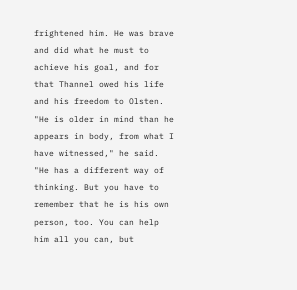frightened him. He was brave and did what he must to achieve his goal, and for that Thannel owed his life and his freedom to Olsten. "He is older in mind than he appears in body, from what I have witnessed," he said. "He has a different way of thinking. But you have to remember that he is his own person, too. You can help him all you can, but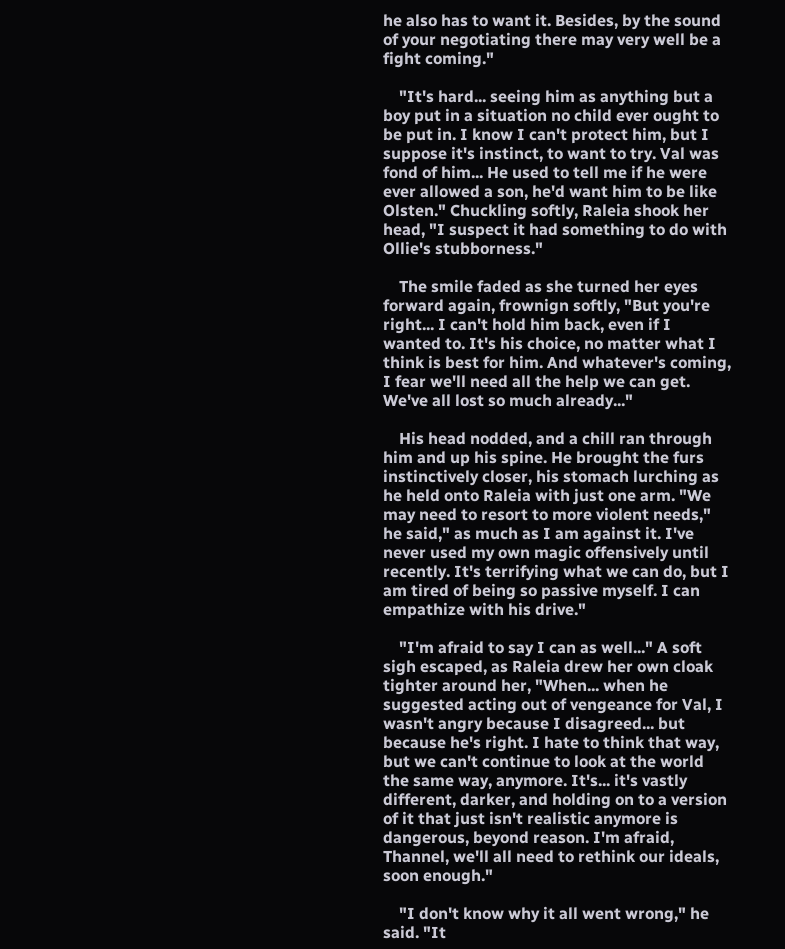he also has to want it. Besides, by the sound of your negotiating there may very well be a fight coming."

    "It's hard... seeing him as anything but a boy put in a situation no child ever ought to be put in. I know I can't protect him, but I suppose it's instinct, to want to try. Val was fond of him... He used to tell me if he were ever allowed a son, he'd want him to be like Olsten." Chuckling softly, Raleia shook her head, "I suspect it had something to do with Ollie's stubborness."

    The smile faded as she turned her eyes forward again, frownign softly, "But you're right... I can't hold him back, even if I wanted to. It's his choice, no matter what I think is best for him. And whatever's coming, I fear we'll need all the help we can get. We've all lost so much already..."

    His head nodded, and a chill ran through him and up his spine. He brought the furs instinctively closer, his stomach lurching as he held onto Raleia with just one arm. "We may need to resort to more violent needs," he said," as much as I am against it. I've never used my own magic offensively until recently. It's terrifying what we can do, but I am tired of being so passive myself. I can empathize with his drive."

    "I'm afraid to say I can as well..." A soft sigh escaped, as Raleia drew her own cloak tighter around her, "When... when he suggested acting out of vengeance for Val, I wasn't angry because I disagreed... but because he's right. I hate to think that way, but we can't continue to look at the world the same way, anymore. It's... it's vastly different, darker, and holding on to a version of it that just isn't realistic anymore is dangerous, beyond reason. I'm afraid, Thannel, we'll all need to rethink our ideals, soon enough."

    "I don't know why it all went wrong," he said. "It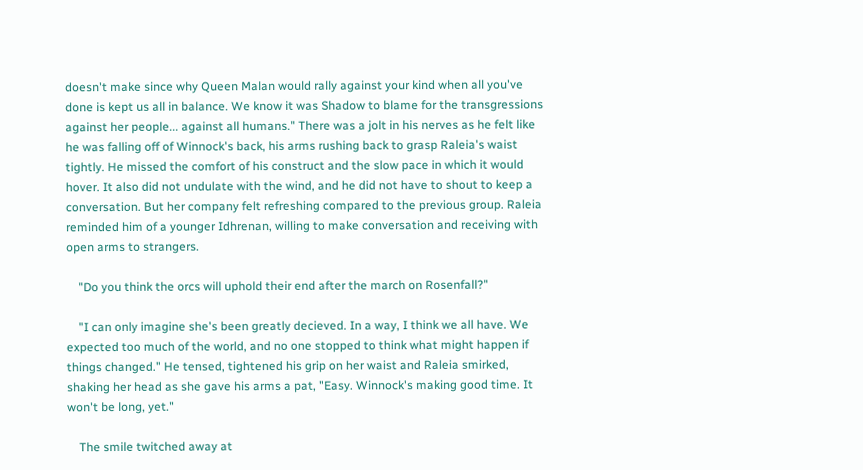doesn't make since why Queen Malan would rally against your kind when all you've done is kept us all in balance. We know it was Shadow to blame for the transgressions against her people... against all humans." There was a jolt in his nerves as he felt like he was falling off of Winnock's back, his arms rushing back to grasp Raleia's waist tightly. He missed the comfort of his construct and the slow pace in which it would hover. It also did not undulate with the wind, and he did not have to shout to keep a conversation. But her company felt refreshing compared to the previous group. Raleia reminded him of a younger Idhrenan, willing to make conversation and receiving with open arms to strangers.

    "Do you think the orcs will uphold their end after the march on Rosenfall?"

    "I can only imagine she's been greatly decieved. In a way, I think we all have. We expected too much of the world, and no one stopped to think what might happen if things changed." He tensed, tightened his grip on her waist and Raleia smirked, shaking her head as she gave his arms a pat, "Easy. Winnock's making good time. It won't be long, yet."

    The smile twitched away at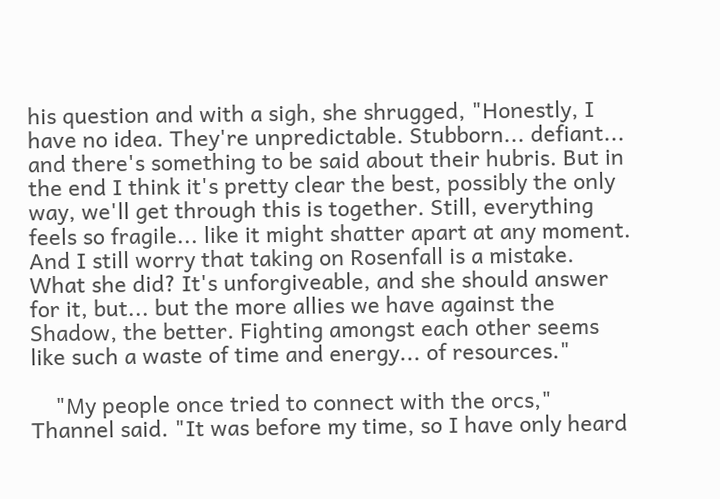his question and with a sigh, she shrugged, "Honestly, I have no idea. They're unpredictable. Stubborn... defiant... and there's something to be said about their hubris. But in the end I think it's pretty clear the best, possibly the only way, we'll get through this is together. Still, everything feels so fragile... like it might shatter apart at any moment. And I still worry that taking on Rosenfall is a mistake. What she did? It's unforgiveable, and she should answer for it, but... but the more allies we have against the Shadow, the better. Fighting amongst each other seems like such a waste of time and energy... of resources."

    "My people once tried to connect with the orcs," Thannel said. "It was before my time, so I have only heard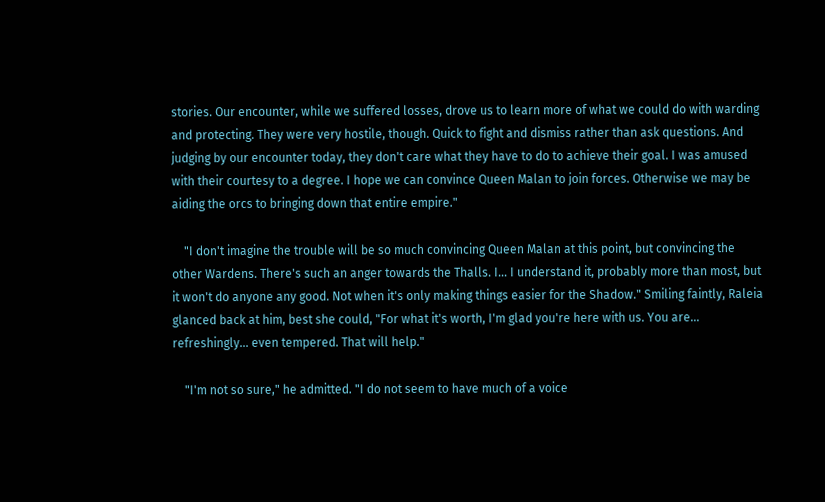stories. Our encounter, while we suffered losses, drove us to learn more of what we could do with warding and protecting. They were very hostile, though. Quick to fight and dismiss rather than ask questions. And judging by our encounter today, they don't care what they have to do to achieve their goal. I was amused with their courtesy to a degree. I hope we can convince Queen Malan to join forces. Otherwise we may be aiding the orcs to bringing down that entire empire."

    "I don't imagine the trouble will be so much convincing Queen Malan at this point, but convincing the other Wardens. There's such an anger towards the Thalls. I... I understand it, probably more than most, but it won't do anyone any good. Not when it's only making things easier for the Shadow." Smiling faintly, Raleia glanced back at him, best she could, "For what it's worth, I'm glad you're here with us. You are... refreshingly... even tempered. That will help."

    "I'm not so sure," he admitted. "I do not seem to have much of a voice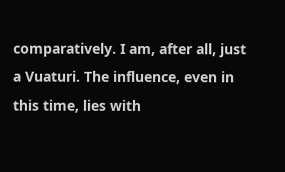comparatively. I am, after all, just a Vuaturi. The influence, even in this time, lies with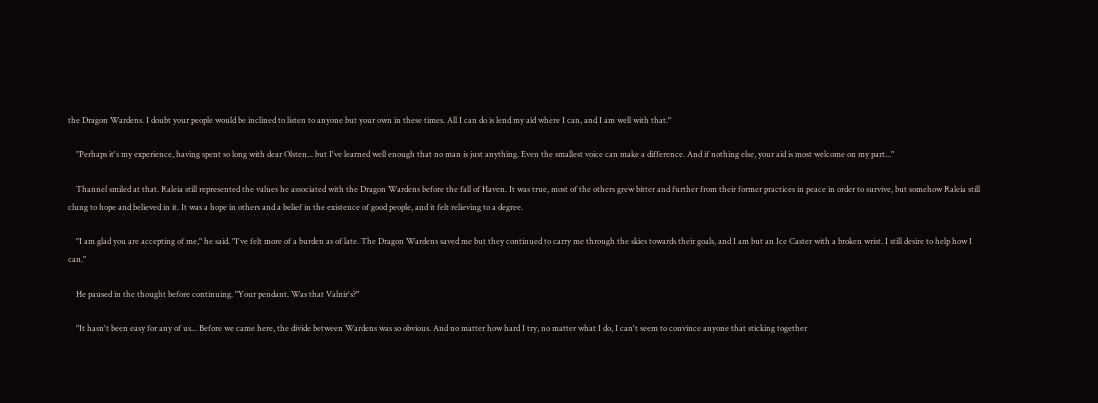the Dragon Wardens. I doubt your people would be inclined to listen to anyone but your own in these times. All I can do is lend my aid where I can, and I am well with that."

    "Perhaps it's my experience, having spent so long with dear Olsten... but I've learned well enough that no man is just anything. Even the smallest voice can make a difference. And if nothing else, your aid is most welcome on my part..."

    Thannel smiled at that. Raleia still represented the values he associated with the Dragon Wardens before the fall of Haven. It was true, most of the others grew bitter and further from their former practices in peace in order to survive, but somehow Raleia still clung to hope and believed in it. It was a hope in others and a belief in the existence of good people, and it felt relieving to a degree.

    "I am glad you are accepting of me," he said. "I've felt more of a burden as of late. The Dragon Wardens saved me but they continued to carry me through the skies towards their goals, and I am but an Ice Caster with a broken wrist. I still desire to help how I can."

    He paused in the thought before continuing. "Your pendant. Was that Valnir's?"

    "It hasn't been easy for any of us... Before we came here, the divide between Wardens was so obvious. And no matter how hard I try, no matter what I do, I can't seem to convince anyone that sticking together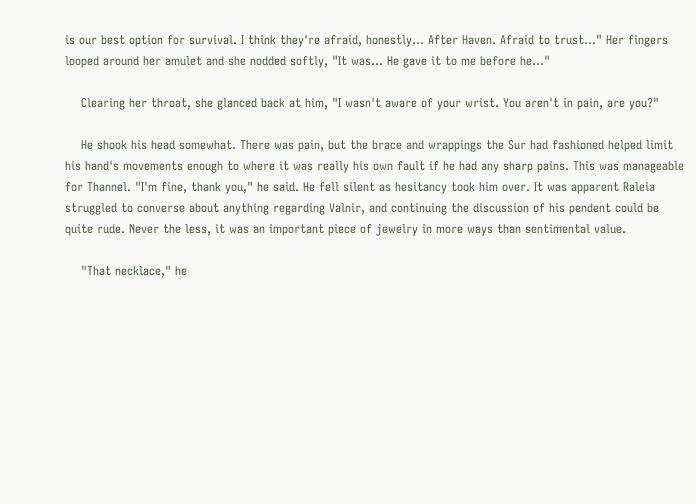is our best option for survival. I think they're afraid, honestly... After Haven. Afraid to trust..." Her fingers looped around her amulet and she nodded softly, "It was... He gave it to me before he..."

    Clearing her throat, she glanced back at him, "I wasn't aware of your wrist. You aren't in pain, are you?"

    He shook his head somewhat. There was pain, but the brace and wrappings the Sur had fashioned helped limit his hand's movements enough to where it was really his own fault if he had any sharp pains. This was manageable for Thannel. "I'm fine, thank you," he said. He fell silent as hesitancy took him over. It was apparent Raleia struggled to converse about anything regarding Valnir, and continuing the discussion of his pendent could be quite rude. Never the less, it was an important piece of jewelry in more ways than sentimental value.

    "That necklace," he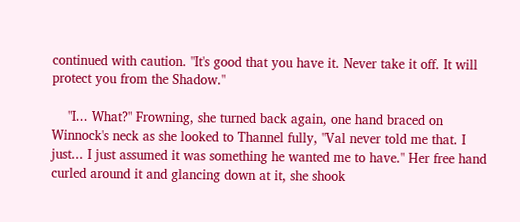continued with caution. "It's good that you have it. Never take it off. It will protect you from the Shadow."

    "I... What?" Frowning, she turned back again, one hand braced on Winnock's neck as she looked to Thannel fully, "Val never told me that. I just... I just assumed it was something he wanted me to have." Her free hand curled around it and glancing down at it, she shook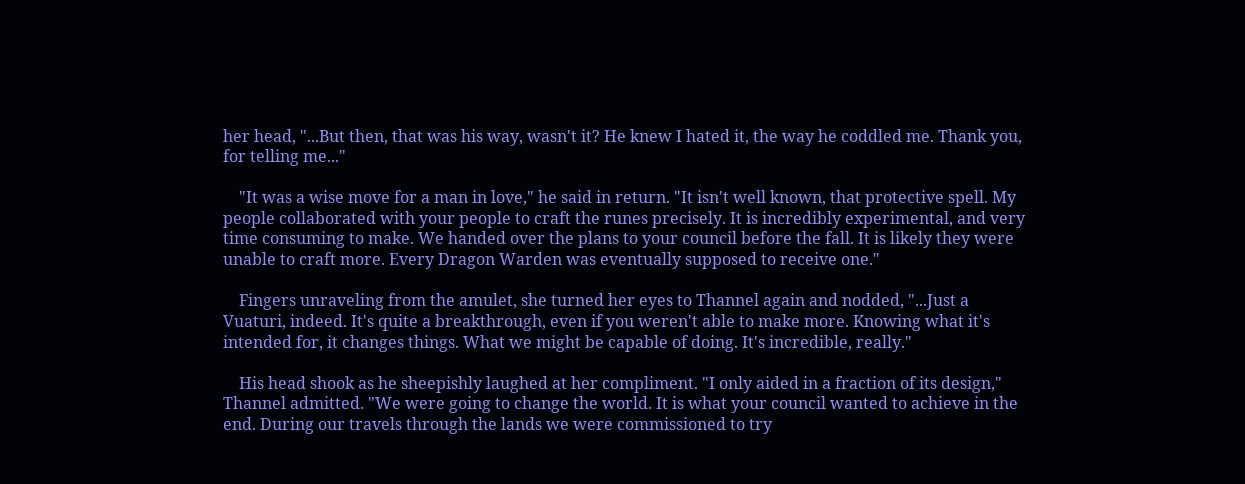her head, "...But then, that was his way, wasn't it? He knew I hated it, the way he coddled me. Thank you, for telling me..."

    "It was a wise move for a man in love," he said in return. "It isn't well known, that protective spell. My people collaborated with your people to craft the runes precisely. It is incredibly experimental, and very time consuming to make. We handed over the plans to your council before the fall. It is likely they were unable to craft more. Every Dragon Warden was eventually supposed to receive one."

    Fingers unraveling from the amulet, she turned her eyes to Thannel again and nodded, "...Just a Vuaturi, indeed. It's quite a breakthrough, even if you weren't able to make more. Knowing what it's intended for, it changes things. What we might be capable of doing. It's incredible, really."

    His head shook as he sheepishly laughed at her compliment. "I only aided in a fraction of its design," Thannel admitted. "We were going to change the world. It is what your council wanted to achieve in the end. During our travels through the lands we were commissioned to try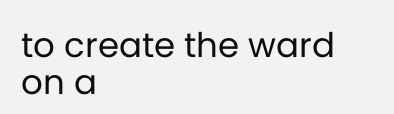to create the ward on a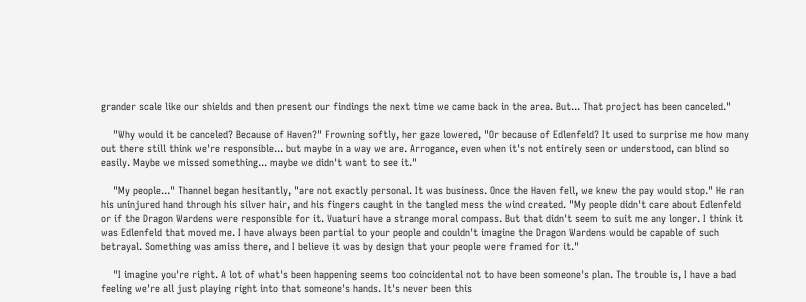grander scale like our shields and then present our findings the next time we came back in the area. But... That project has been canceled."

    "Why would it be canceled? Because of Haven?" Frowning softly, her gaze lowered, "Or because of Edlenfeld? It used to surprise me how many out there still think we're responsible... but maybe in a way we are. Arrogance, even when it's not entirely seen or understood, can blind so easily. Maybe we missed something... maybe we didn't want to see it."

    "My people..." Thannel began hesitantly, "are not exactly personal. It was business. Once the Haven fell, we knew the pay would stop." He ran his uninjured hand through his silver hair, and his fingers caught in the tangled mess the wind created. "My people didn't care about Edlenfeld or if the Dragon Wardens were responsible for it. Vuaturi have a strange moral compass. But that didn't seem to suit me any longer. I think it was Edlenfeld that moved me. I have always been partial to your people and couldn't imagine the Dragon Wardens would be capable of such betrayal. Something was amiss there, and I believe it was by design that your people were framed for it."

    "I imagine you're right. A lot of what's been happening seems too coincidental not to have been someone's plan. The trouble is, I have a bad feeling we're all just playing right into that someone's hands. It's never been this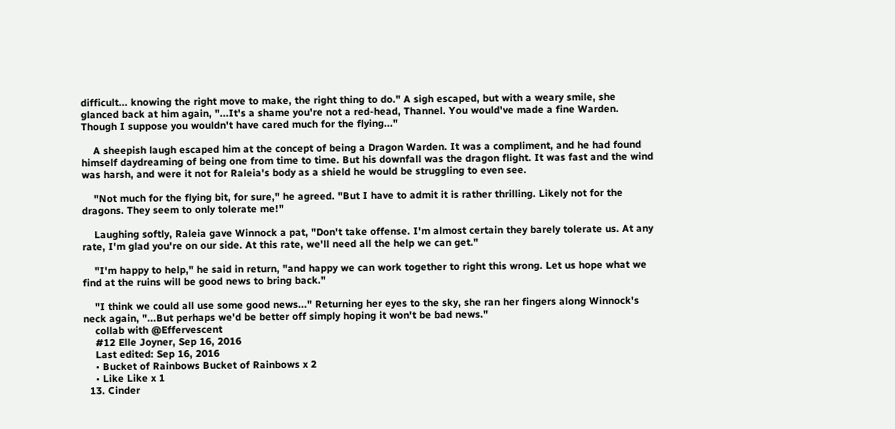difficult... knowing the right move to make, the right thing to do." A sigh escaped, but with a weary smile, she glanced back at him again, "...It's a shame you're not a red-head, Thannel. You would've made a fine Warden. Though I suppose you wouldn't have cared much for the flying..."

    A sheepish laugh escaped him at the concept of being a Dragon Warden. It was a compliment, and he had found himself daydreaming of being one from time to time. But his downfall was the dragon flight. It was fast and the wind was harsh, and were it not for Raleia's body as a shield he would be struggling to even see.

    "Not much for the flying bit, for sure," he agreed. "But I have to admit it is rather thrilling. Likely not for the dragons. They seem to only tolerate me!"

    Laughing softly, Raleia gave Winnock a pat, "Don't take offense. I'm almost certain they barely tolerate us. At any rate, I'm glad you're on our side. At this rate, we'll need all the help we can get."

    "I'm happy to help," he said in return, "and happy we can work together to right this wrong. Let us hope what we find at the ruins will be good news to bring back."

    "I think we could all use some good news..." Returning her eyes to the sky, she ran her fingers along Winnock's neck again, "...But perhaps we'd be better off simply hoping it won't be bad news."
    collab with @Effervescent
    #12 Elle Joyner, Sep 16, 2016
    Last edited: Sep 16, 2016
    • Bucket of Rainbows Bucket of Rainbows x 2
    • Like Like x 1
  13. Cinder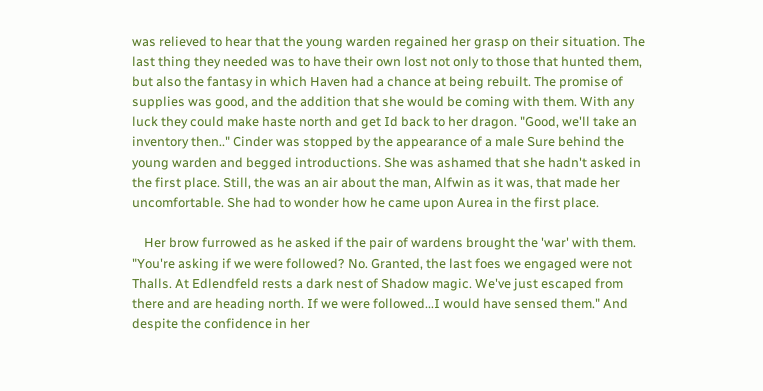was relieved to hear that the young warden regained her grasp on their situation. The last thing they needed was to have their own lost not only to those that hunted them, but also the fantasy in which Haven had a chance at being rebuilt. The promise of supplies was good, and the addition that she would be coming with them. With any luck they could make haste north and get Id back to her dragon. "Good, we'll take an inventory then.." Cinder was stopped by the appearance of a male Sure behind the young warden and begged introductions. She was ashamed that she hadn't asked in the first place. Still, the was an air about the man, Alfwin as it was, that made her uncomfortable. She had to wonder how he came upon Aurea in the first place.

    Her brow furrowed as he asked if the pair of wardens brought the 'war' with them. "You're asking if we were followed? No. Granted, the last foes we engaged were not Thalls. At Edlendfeld rests a dark nest of Shadow magic. We've just escaped from there and are heading north. If we were followed...I would have sensed them." And despite the confidence in her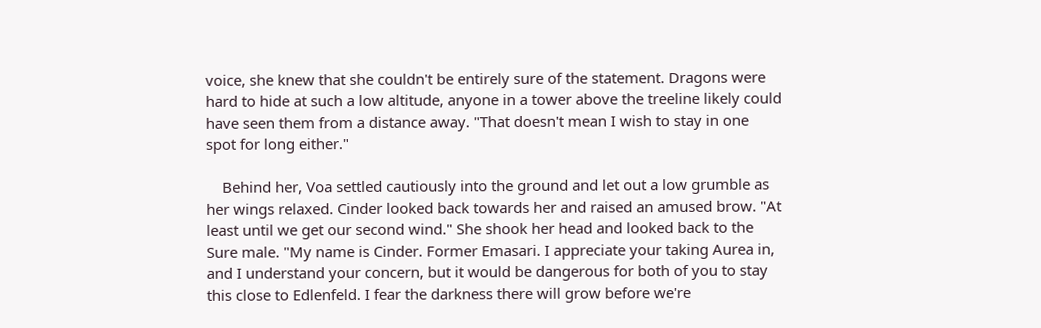voice, she knew that she couldn't be entirely sure of the statement. Dragons were hard to hide at such a low altitude, anyone in a tower above the treeline likely could have seen them from a distance away. "That doesn't mean I wish to stay in one spot for long either."

    Behind her, Voa settled cautiously into the ground and let out a low grumble as her wings relaxed. Cinder looked back towards her and raised an amused brow. "At least until we get our second wind." She shook her head and looked back to the Sure male. "My name is Cinder. Former Emasari. I appreciate your taking Aurea in, and I understand your concern, but it would be dangerous for both of you to stay this close to Edlenfeld. I fear the darkness there will grow before we're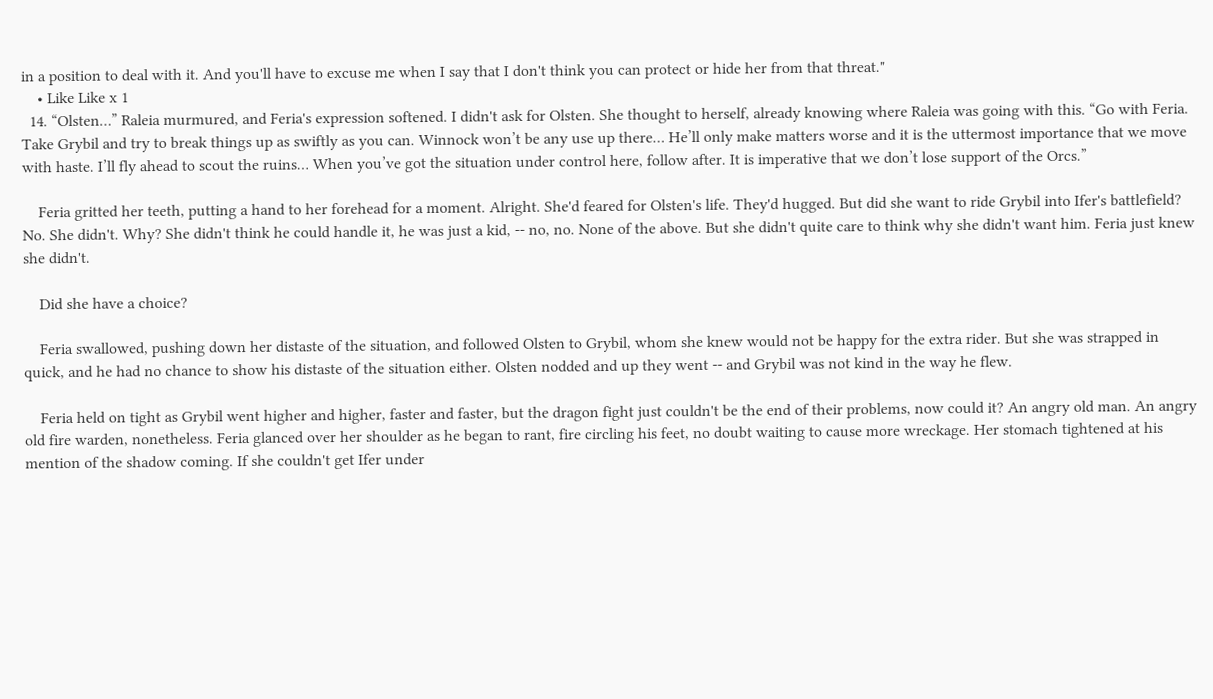in a position to deal with it. And you'll have to excuse me when I say that I don't think you can protect or hide her from that threat."
    • Like Like x 1
  14. “Olsten…” Raleia murmured, and Feria's expression softened. I didn't ask for Olsten. She thought to herself, already knowing where Raleia was going with this. “Go with Feria. Take Grybil and try to break things up as swiftly as you can. Winnock won’t be any use up there… He’ll only make matters worse and it is the uttermost importance that we move with haste. I’ll fly ahead to scout the ruins… When you’ve got the situation under control here, follow after. It is imperative that we don’t lose support of the Orcs.”

    Feria gritted her teeth, putting a hand to her forehead for a moment. Alright. She'd feared for Olsten's life. They'd hugged. But did she want to ride Grybil into Ifer's battlefield? No. She didn't. Why? She didn't think he could handle it, he was just a kid, -- no, no. None of the above. But she didn't quite care to think why she didn't want him. Feria just knew she didn't.

    Did she have a choice?

    Feria swallowed, pushing down her distaste of the situation, and followed Olsten to Grybil, whom she knew would not be happy for the extra rider. But she was strapped in quick, and he had no chance to show his distaste of the situation either. Olsten nodded and up they went -- and Grybil was not kind in the way he flew.

    Feria held on tight as Grybil went higher and higher, faster and faster, but the dragon fight just couldn't be the end of their problems, now could it? An angry old man. An angry old fire warden, nonetheless. Feria glanced over her shoulder as he began to rant, fire circling his feet, no doubt waiting to cause more wreckage. Her stomach tightened at his mention of the shadow coming. If she couldn't get Ifer under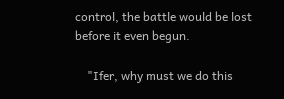control, the battle would be lost before it even begun.

    "Ifer, why must we do this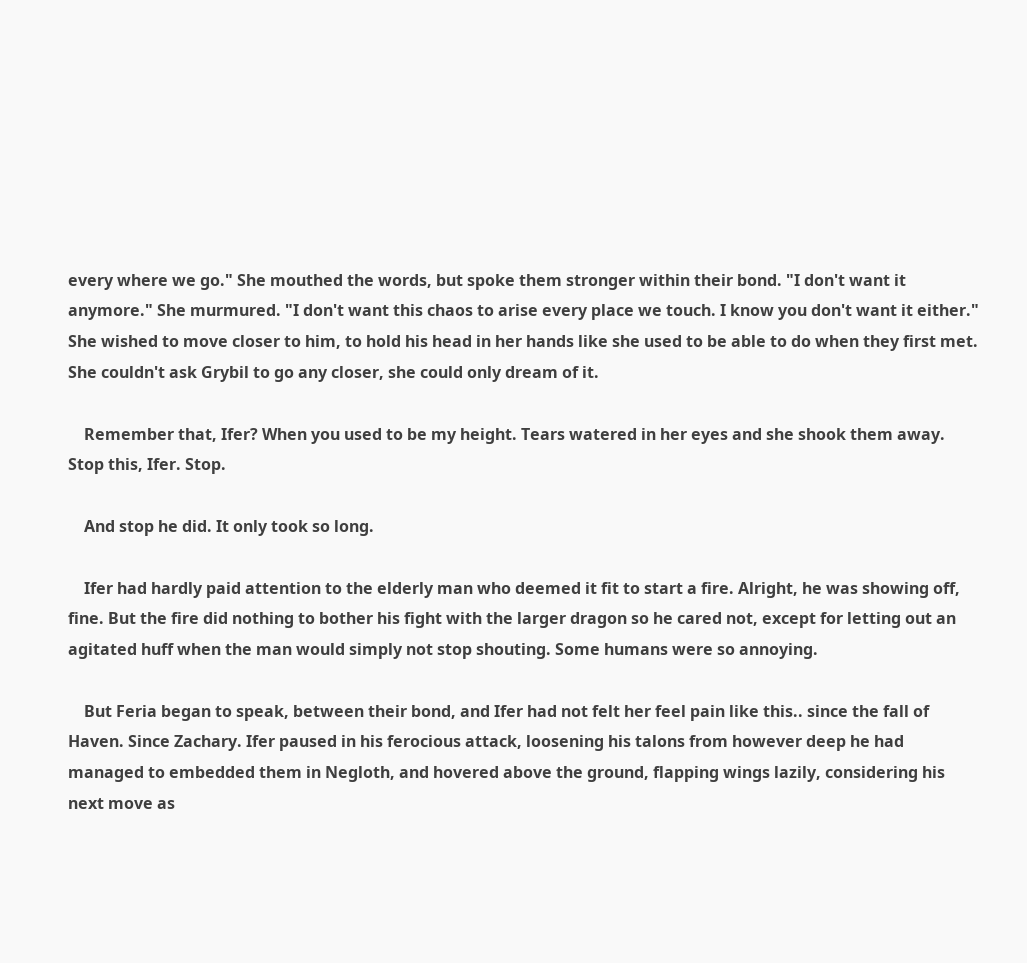every where we go." She mouthed the words, but spoke them stronger within their bond. "I don't want it anymore." She murmured. "I don't want this chaos to arise every place we touch. I know you don't want it either." She wished to move closer to him, to hold his head in her hands like she used to be able to do when they first met. She couldn't ask Grybil to go any closer, she could only dream of it.

    Remember that, Ifer? When you used to be my height. Tears watered in her eyes and she shook them away. Stop this, Ifer. Stop.

    And stop he did. It only took so long.

    Ifer had hardly paid attention to the elderly man who deemed it fit to start a fire. Alright, he was showing off, fine. But the fire did nothing to bother his fight with the larger dragon so he cared not, except for letting out an agitated huff when the man would simply not stop shouting. Some humans were so annoying.

    But Feria began to speak, between their bond, and Ifer had not felt her feel pain like this.. since the fall of Haven. Since Zachary. Ifer paused in his ferocious attack, loosening his talons from however deep he had managed to embedded them in Negloth, and hovered above the ground, flapping wings lazily, considering his next move as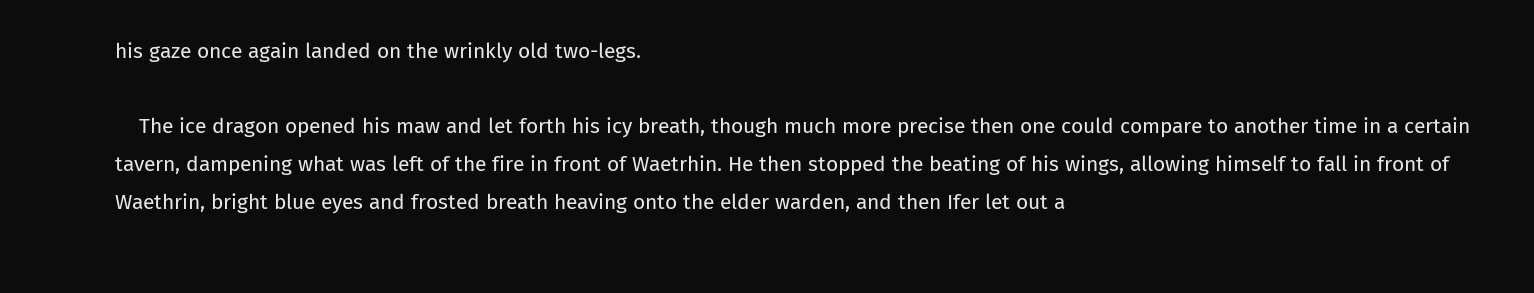his gaze once again landed on the wrinkly old two-legs.

    The ice dragon opened his maw and let forth his icy breath, though much more precise then one could compare to another time in a certain tavern, dampening what was left of the fire in front of Waetrhin. He then stopped the beating of his wings, allowing himself to fall in front of Waethrin, bright blue eyes and frosted breath heaving onto the elder warden, and then Ifer let out a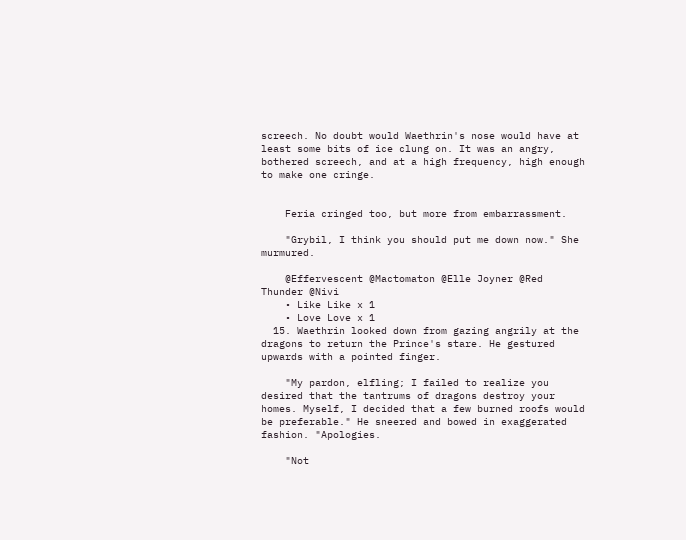screech. No doubt would Waethrin's nose would have at least some bits of ice clung on. It was an angry, bothered screech, and at a high frequency, high enough to make one cringe.


    Feria cringed too, but more from embarrassment.

    "Grybil, I think you should put me down now." She murmured.

    @Effervescent @Mactomaton @Elle Joyner @Red Thunder @Nivi
    • Like Like x 1
    • Love Love x 1
  15. Waethrin looked down from gazing angrily at the dragons to return the Prince's stare. He gestured upwards with a pointed finger.

    "My pardon, elfling; I failed to realize you desired that the tantrums of dragons destroy your homes. Myself, I decided that a few burned roofs would be preferable." He sneered and bowed in exaggerated fashion. "Apologies.

    "Not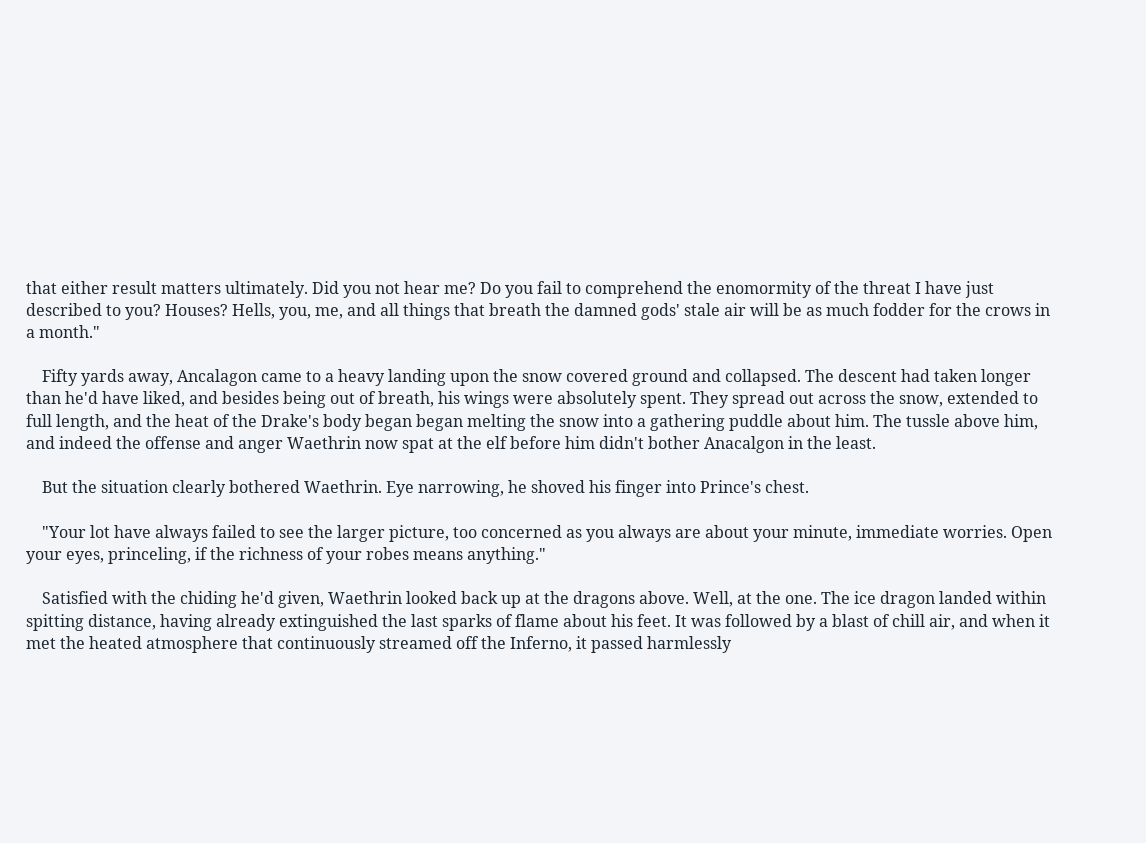that either result matters ultimately. Did you not hear me? Do you fail to comprehend the enomormity of the threat I have just described to you? Houses? Hells, you, me, and all things that breath the damned gods' stale air will be as much fodder for the crows in a month."

    Fifty yards away, Ancalagon came to a heavy landing upon the snow covered ground and collapsed. The descent had taken longer than he'd have liked, and besides being out of breath, his wings were absolutely spent. They spread out across the snow, extended to full length, and the heat of the Drake's body began began melting the snow into a gathering puddle about him. The tussle above him, and indeed the offense and anger Waethrin now spat at the elf before him didn't bother Anacalgon in the least.

    But the situation clearly bothered Waethrin. Eye narrowing, he shoved his finger into Prince's chest.

    "Your lot have always failed to see the larger picture, too concerned as you always are about your minute, immediate worries. Open your eyes, princeling, if the richness of your robes means anything."

    Satisfied with the chiding he'd given, Waethrin looked back up at the dragons above. Well, at the one. The ice dragon landed within spitting distance, having already extinguished the last sparks of flame about his feet. It was followed by a blast of chill air, and when it met the heated atmosphere that continuously streamed off the Inferno, it passed harmlessly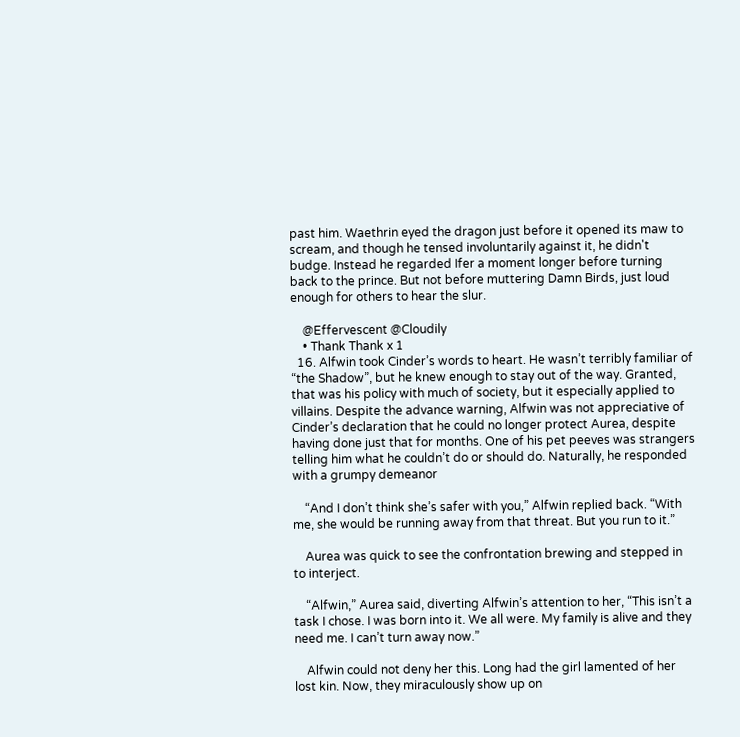past him. Waethrin eyed the dragon just before it opened its maw to scream, and though he tensed involuntarily against it, he didn't budge. Instead he regarded Ifer a moment longer before turning back to the prince. But not before muttering Damn Birds, just loud enough for others to hear the slur.

    @Effervescent @Cloudily
    • Thank Thank x 1
  16. Alfwin took Cinder’s words to heart. He wasn’t terribly familiar of “the Shadow”, but he knew enough to stay out of the way. Granted, that was his policy with much of society, but it especially applied to villains. Despite the advance warning, Alfwin was not appreciative of Cinder’s declaration that he could no longer protect Aurea, despite having done just that for months. One of his pet peeves was strangers telling him what he couldn’t do or should do. Naturally, he responded with a grumpy demeanor

    “And I don’t think she’s safer with you,” Alfwin replied back. “With me, she would be running away from that threat. But you run to it.”

    Aurea was quick to see the confrontation brewing and stepped in to interject.

    “Alfwin,” Aurea said, diverting Alfwin’s attention to her, “This isn’t a task I chose. I was born into it. We all were. My family is alive and they need me. I can’t turn away now.”

    Alfwin could not deny her this. Long had the girl lamented of her lost kin. Now, they miraculously show up on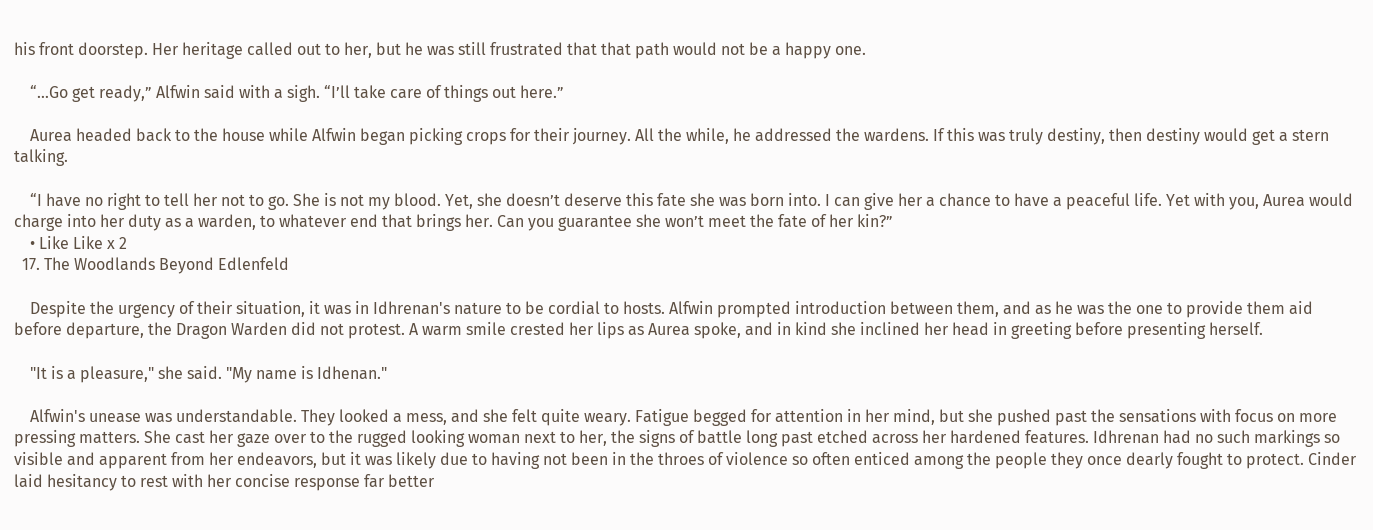his front doorstep. Her heritage called out to her, but he was still frustrated that that path would not be a happy one.

    “…Go get ready,” Alfwin said with a sigh. “I’ll take care of things out here.”

    Aurea headed back to the house while Alfwin began picking crops for their journey. All the while, he addressed the wardens. If this was truly destiny, then destiny would get a stern talking.

    “I have no right to tell her not to go. She is not my blood. Yet, she doesn’t deserve this fate she was born into. I can give her a chance to have a peaceful life. Yet with you, Aurea would charge into her duty as a warden, to whatever end that brings her. Can you guarantee she won’t meet the fate of her kin?”
    • Like Like x 2
  17. The Woodlands Beyond Edlenfeld

    Despite the urgency of their situation, it was in Idhrenan's nature to be cordial to hosts. Alfwin prompted introduction between them, and as he was the one to provide them aid before departure, the Dragon Warden did not protest. A warm smile crested her lips as Aurea spoke, and in kind she inclined her head in greeting before presenting herself.

    "It is a pleasure," she said. "My name is Idhenan."

    Alfwin's unease was understandable. They looked a mess, and she felt quite weary. Fatigue begged for attention in her mind, but she pushed past the sensations with focus on more pressing matters. She cast her gaze over to the rugged looking woman next to her, the signs of battle long past etched across her hardened features. Idhrenan had no such markings so visible and apparent from her endeavors, but it was likely due to having not been in the throes of violence so often enticed among the people they once dearly fought to protect. Cinder laid hesitancy to rest with her concise response far better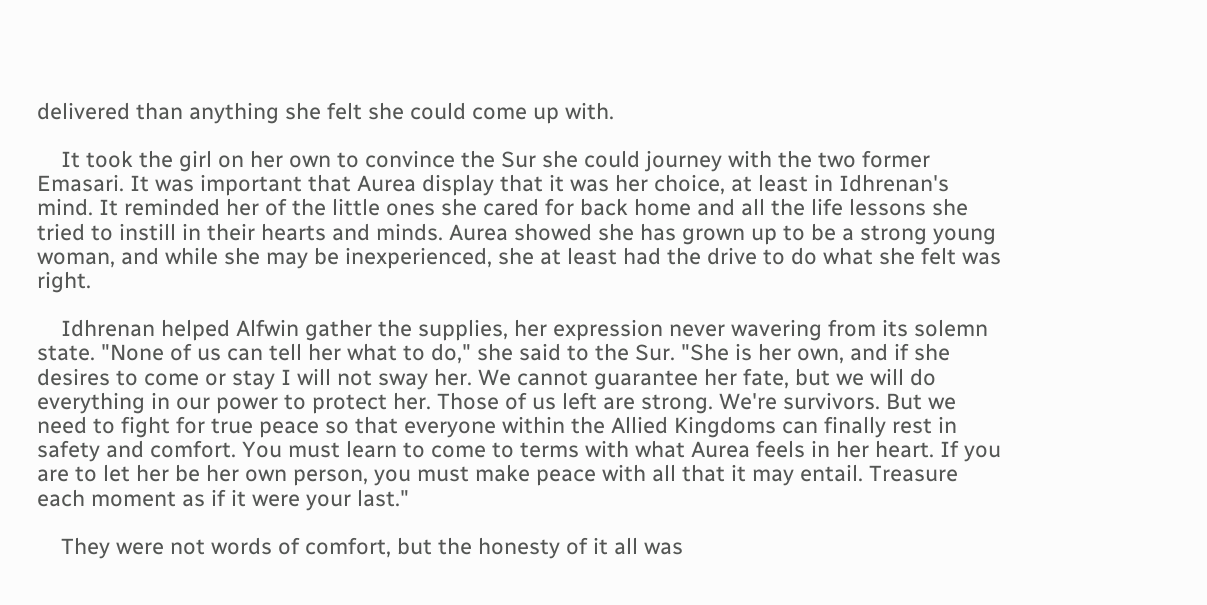delivered than anything she felt she could come up with.

    It took the girl on her own to convince the Sur she could journey with the two former Emasari. It was important that Aurea display that it was her choice, at least in Idhrenan's mind. It reminded her of the little ones she cared for back home and all the life lessons she tried to instill in their hearts and minds. Aurea showed she has grown up to be a strong young woman, and while she may be inexperienced, she at least had the drive to do what she felt was right.

    Idhrenan helped Alfwin gather the supplies, her expression never wavering from its solemn state. "None of us can tell her what to do," she said to the Sur. "She is her own, and if she desires to come or stay I will not sway her. We cannot guarantee her fate, but we will do everything in our power to protect her. Those of us left are strong. We're survivors. But we need to fight for true peace so that everyone within the Allied Kingdoms can finally rest in safety and comfort. You must learn to come to terms with what Aurea feels in her heart. If you are to let her be her own person, you must make peace with all that it may entail. Treasure each moment as if it were your last."

    They were not words of comfort, but the honesty of it all was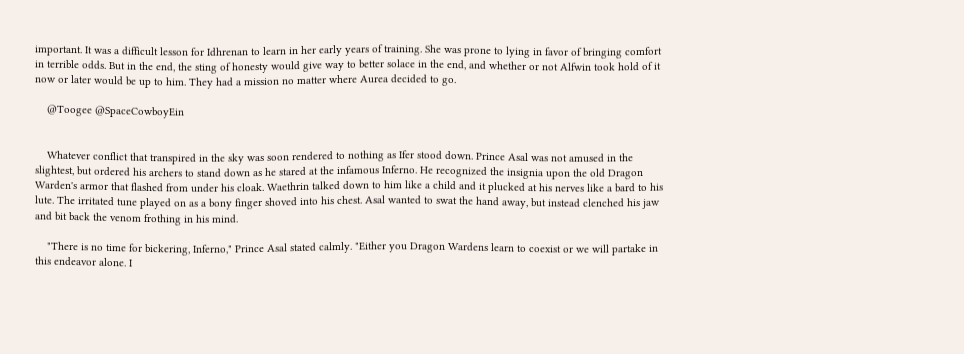important. It was a difficult lesson for Idhrenan to learn in her early years of training. She was prone to lying in favor of bringing comfort in terrible odds. But in the end, the sting of honesty would give way to better solace in the end, and whether or not Alfwin took hold of it now or later would be up to him. They had a mission no matter where Aurea decided to go.

    @Toogee @SpaceCowboyEin


    Whatever conflict that transpired in the sky was soon rendered to nothing as Ifer stood down. Prince Asal was not amused in the slightest, but ordered his archers to stand down as he stared at the infamous Inferno. He recognized the insignia upon the old Dragon Warden's armor that flashed from under his cloak. Waethrin talked down to him like a child and it plucked at his nerves like a bard to his lute. The irritated tune played on as a bony finger shoved into his chest. Asal wanted to swat the hand away, but instead clenched his jaw and bit back the venom frothing in his mind.

    "There is no time for bickering, Inferno," Prince Asal stated calmly. "Either you Dragon Wardens learn to coexist or we will partake in this endeavor alone. I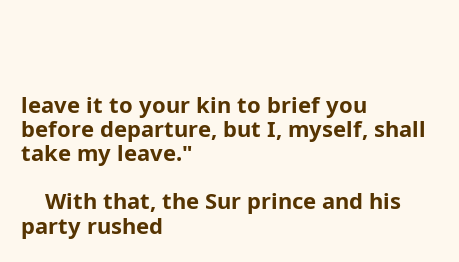leave it to your kin to brief you before departure, but I, myself, shall take my leave."

    With that, the Sur prince and his party rushed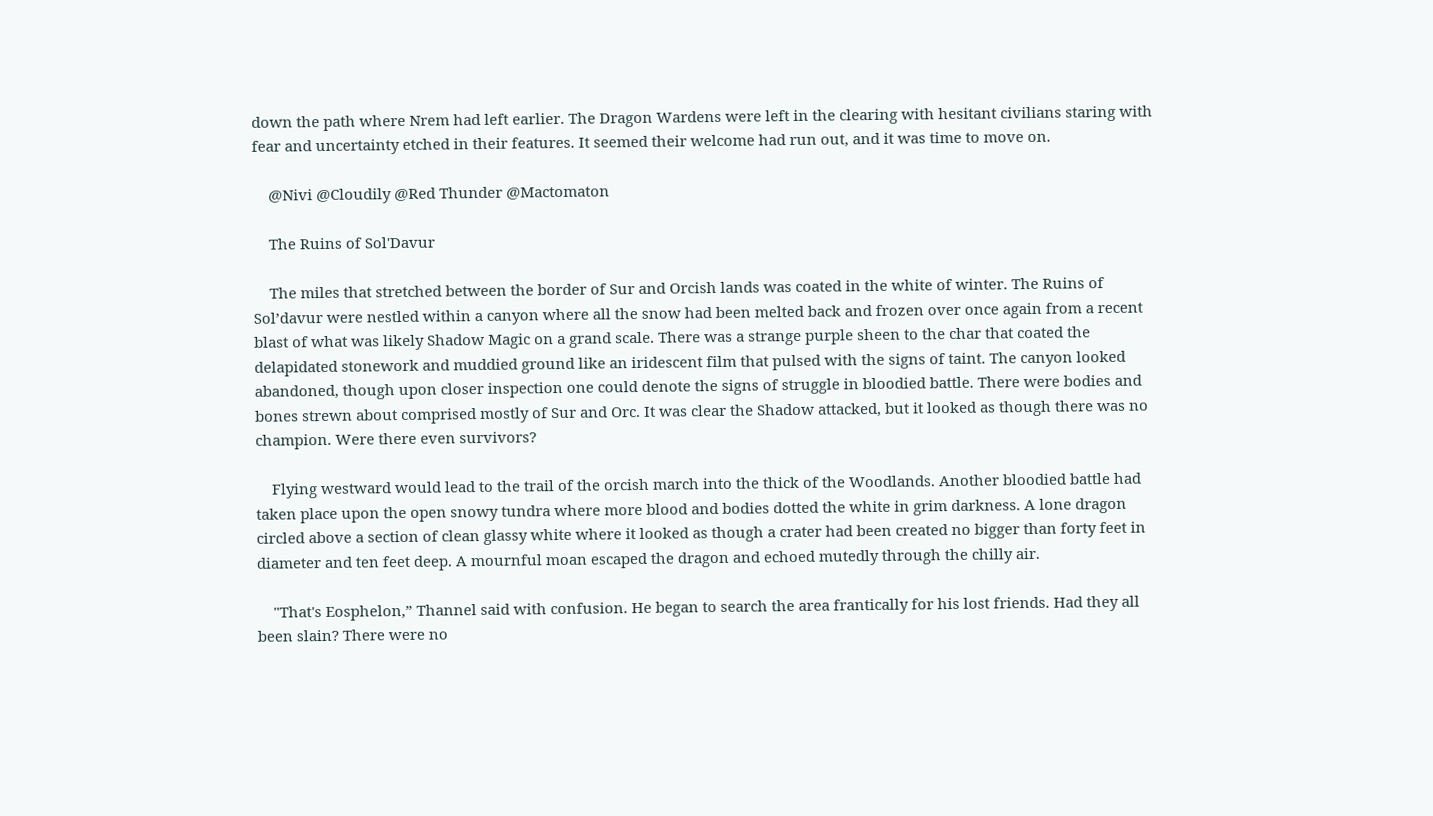down the path where Nrem had left earlier. The Dragon Wardens were left in the clearing with hesitant civilians staring with fear and uncertainty etched in their features. It seemed their welcome had run out, and it was time to move on.

    @Nivi @Cloudily @Red Thunder @Mactomaton

    The Ruins of Sol'Davur

    The miles that stretched between the border of Sur and Orcish lands was coated in the white of winter. The Ruins of Sol’davur were nestled within a canyon where all the snow had been melted back and frozen over once again from a recent blast of what was likely Shadow Magic on a grand scale. There was a strange purple sheen to the char that coated the delapidated stonework and muddied ground like an iridescent film that pulsed with the signs of taint. The canyon looked abandoned, though upon closer inspection one could denote the signs of struggle in bloodied battle. There were bodies and bones strewn about comprised mostly of Sur and Orc. It was clear the Shadow attacked, but it looked as though there was no champion. Were there even survivors?

    Flying westward would lead to the trail of the orcish march into the thick of the Woodlands. Another bloodied battle had taken place upon the open snowy tundra where more blood and bodies dotted the white in grim darkness. A lone dragon circled above a section of clean glassy white where it looked as though a crater had been created no bigger than forty feet in diameter and ten feet deep. A mournful moan escaped the dragon and echoed mutedly through the chilly air.

    "That's Eosphelon,” Thannel said with confusion. He began to search the area frantically for his lost friends. Had they all been slain? There were no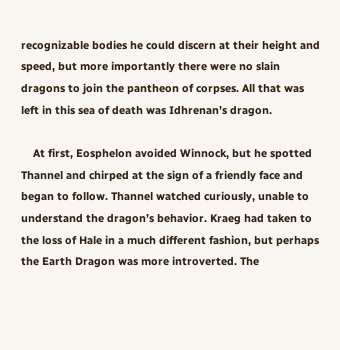recognizable bodies he could discern at their height and speed, but more importantly there were no slain dragons to join the pantheon of corpses. All that was left in this sea of death was Idhrenan’s dragon.

    At first, Eosphelon avoided Winnock, but he spotted Thannel and chirped at the sign of a friendly face and began to follow. Thannel watched curiously, unable to understand the dragon’s behavior. Kraeg had taken to the loss of Hale in a much different fashion, but perhaps the Earth Dragon was more introverted. The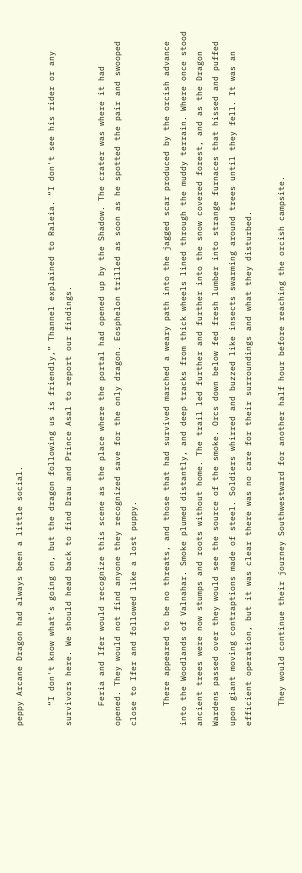peppy Arcane Dragon had always been a little social.

    “I don't know what's going on, but the dragon following us is friendly,” Thannel explained to Raleia. “I don't see his rider or any survivors here. We should head back to find Drau and Prince Asal to report our findings.

    Feria and Ifer would recognize this scene as the place where the portal had opened up by the Shadow. The crater was where it had opened. They would not find anyone they recognized save for the only dragon. Eosphelon trilled as soon as he spotted the pair and swooped close to Ifer and followed like a lost puppy.

    There appeared to be no threats, and those that had survived marched a weary path into the jagged scar produced by the orcish advance into the Woodlands of Valnahar. Smoke plumed distantly, and deep tracks from thick wheels lined through the muddy terrain. Where once stood ancient trees were now stumps and roots without home. The trail led further and further into the snow covered forest, and as the Dragon Wardens passed over they would see the source of the smoke. Orcs down below fed fresh lumber into strange furnaces that hissed and puffed upon giant moving contraptions made of steel. Soldiers whirred and buzzed like insects swarming around trees until they fell. It was an efficient operation, but it was clear there was no care for their surroundings and what they disturbed.

    They would continue their journey Southwestward for another half hour before reaching the orcish campsite.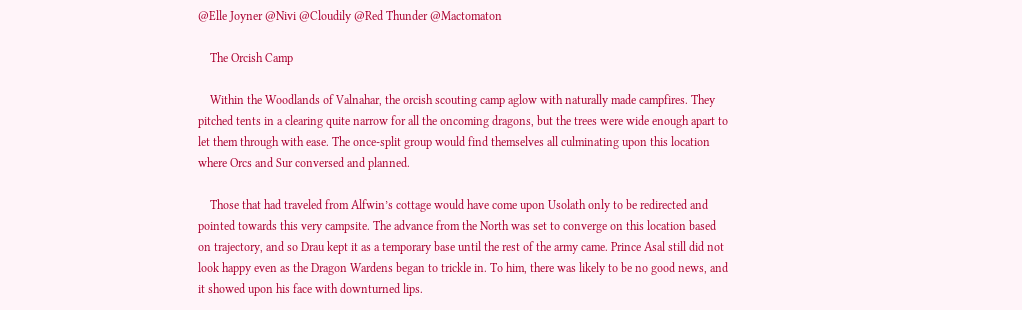@Elle Joyner @Nivi @Cloudily @Red Thunder @Mactomaton

    The Orcish Camp

    Within the Woodlands of Valnahar, the orcish scouting camp aglow with naturally made campfires. They pitched tents in a clearing quite narrow for all the oncoming dragons, but the trees were wide enough apart to let them through with ease. The once-split group would find themselves all culminating upon this location where Orcs and Sur conversed and planned.

    Those that had traveled from Alfwin’s cottage would have come upon Usolath only to be redirected and pointed towards this very campsite. The advance from the North was set to converge on this location based on trajectory, and so Drau kept it as a temporary base until the rest of the army came. Prince Asal still did not look happy even as the Dragon Wardens began to trickle in. To him, there was likely to be no good news, and it showed upon his face with downturned lips.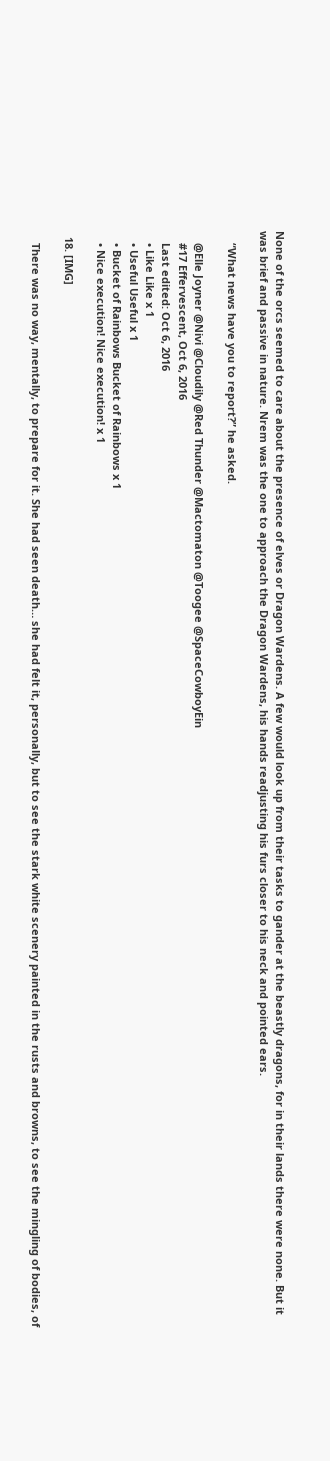None of the orcs seemed to care about the presence of elves or Dragon Wardens. A few would look up from their tasks to gander at the beastly dragons, for in their lands there were none. But it was brief and passive in nature. Nrem was the one to approach the Dragon Wardens, his hands readjusting his furs closer to his neck and pointed ears.

    “What news have you to report?” he asked.

    @Elle Joyner @Nivi @Cloudily @Red Thunder @Mactomaton @Toogee @SpaceCowboyEin
    #17 Effervescent, Oct 6, 2016
    Last edited: Oct 6, 2016
    • Like Like x 1
    • Useful Useful x 1
    • Bucket of Rainbows Bucket of Rainbows x 1
    • Nice execution! Nice execution! x 1

  18. [IMG]

    There was no way, mentally, to prepare for it. She had seen death… she had felt it, personally, but to see the stark white scenery painted in the rusts and browns, to see the mingling of bodies, of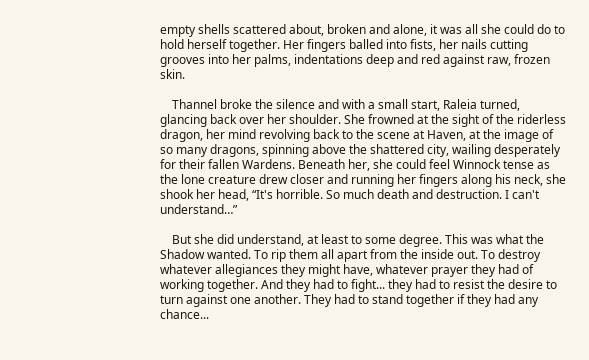empty shells scattered about, broken and alone, it was all she could do to hold herself together. Her fingers balled into fists, her nails cutting grooves into her palms, indentations deep and red against raw, frozen skin.

    Thannel broke the silence and with a small start, Raleia turned, glancing back over her shoulder. She frowned at the sight of the riderless dragon, her mind revolving back to the scene at Haven, at the image of so many dragons, spinning above the shattered city, wailing desperately for their fallen Wardens. Beneath her, she could feel Winnock tense as the lone creature drew closer and running her fingers along his neck, she shook her head, “It's horrible. So much death and destruction. I can't understand…”

    But she did understand, at least to some degree. This was what the Shadow wanted. To rip them all apart from the inside out. To destroy whatever allegiances they might have, whatever prayer they had of working together. And they had to fight... they had to resist the desire to turn against one another. They had to stand together if they had any chance...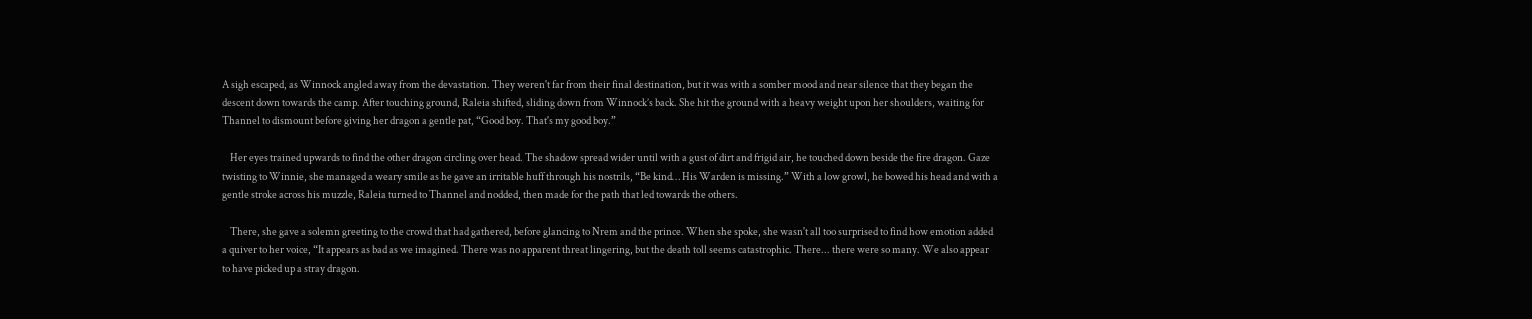A sigh escaped, as Winnock angled away from the devastation. They weren't far from their final destination, but it was with a somber mood and near silence that they began the descent down towards the camp. After touching ground, Raleia shifted, sliding down from Winnock’s back. She hit the ground with a heavy weight upon her shoulders, waiting for Thannel to dismount before giving her dragon a gentle pat, “Good boy. That's my good boy.”

    Her eyes trained upwards to find the other dragon circling over head. The shadow spread wider until with a gust of dirt and frigid air, he touched down beside the fire dragon. Gaze twisting to Winnie, she managed a weary smile as he gave an irritable huff through his nostrils, “Be kind… His Warden is missing.” With a low growl, he bowed his head and with a gentle stroke across his muzzle, Raleia turned to Thannel and nodded, then made for the path that led towards the others.

    There, she gave a solemn greeting to the crowd that had gathered, before glancing to Nrem and the prince. When she spoke, she wasn't all too surprised to find how emotion added a quiver to her voice, “It appears as bad as we imagined. There was no apparent threat lingering, but the death toll seems catastrophic. There... there were so many. We also appear to have picked up a stray dragon.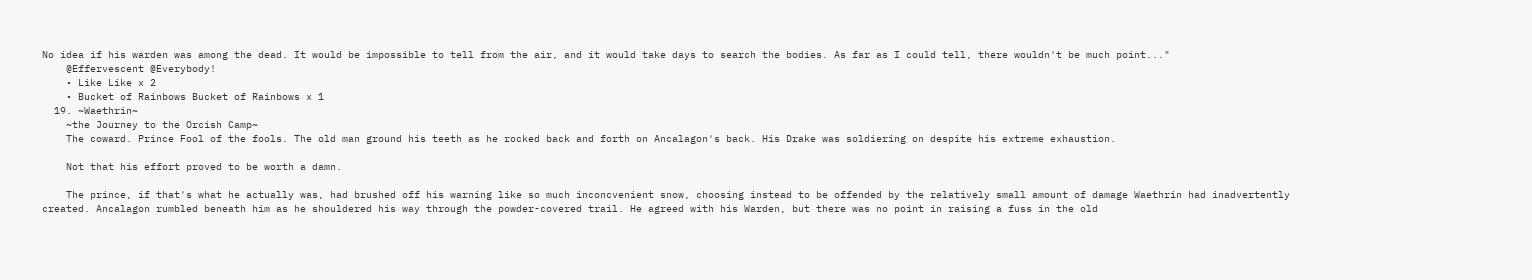No idea if his warden was among the dead. It would be impossible to tell from the air, and it would take days to search the bodies. As far as I could tell, there wouldn't be much point..."
    @Effervescent @Everybody!
    • Like Like x 2
    • Bucket of Rainbows Bucket of Rainbows x 1
  19. ~Waethrin~
    ~the Journey to the Orcish Camp~
    The coward. Prince Fool of the fools. The old man ground his teeth as he rocked back and forth on Ancalagon's back. His Drake was soldiering on despite his extreme exhaustion.

    Not that his effort proved to be worth a damn.

    The prince, if that's what he actually was, had brushed off his warning like so much inconcvenient snow, choosing instead to be offended by the relatively small amount of damage Waethrin had inadvertently created. Ancalagon rumbled beneath him as he shouldered his way through the powder-covered trail. He agreed with his Warden, but there was no point in raising a fuss in the old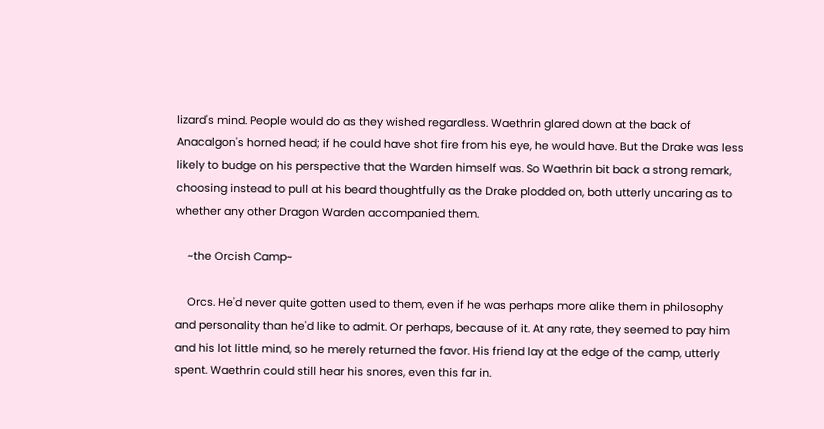lizard's mind. People would do as they wished regardless. Waethrin glared down at the back of Anacalgon's horned head; if he could have shot fire from his eye, he would have. But the Drake was less likely to budge on his perspective that the Warden himself was. So Waethrin bit back a strong remark, choosing instead to pull at his beard thoughtfully as the Drake plodded on, both utterly uncaring as to whether any other Dragon Warden accompanied them.

    ~the Orcish Camp~

    Orcs. He'd never quite gotten used to them, even if he was perhaps more alike them in philosophy and personality than he'd like to admit. Or perhaps, because of it. At any rate, they seemed to pay him and his lot little mind, so he merely returned the favor. His friend lay at the edge of the camp, utterly spent. Waethrin could still hear his snores, even this far in.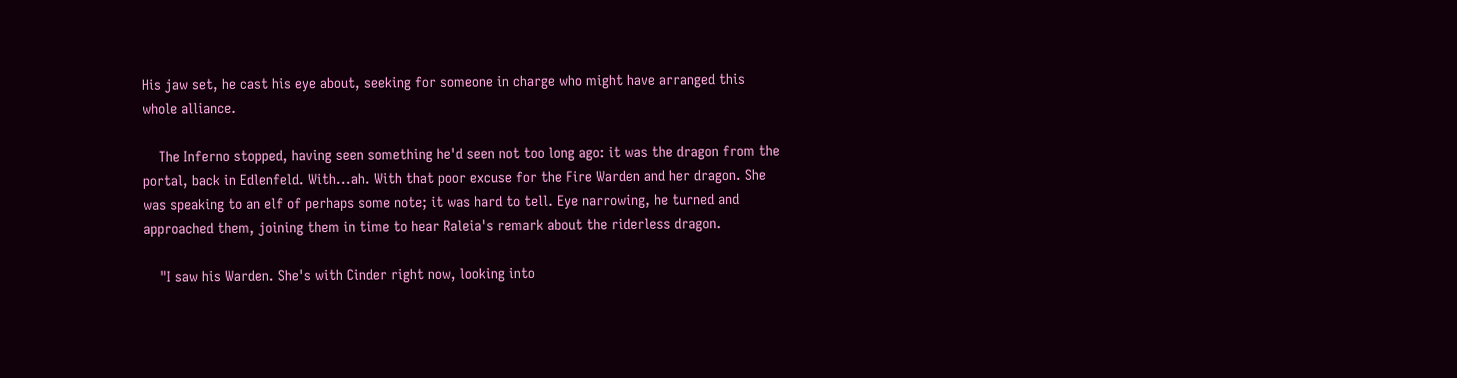His jaw set, he cast his eye about, seeking for someone in charge who might have arranged this whole alliance.

    The Inferno stopped, having seen something he'd seen not too long ago: it was the dragon from the portal, back in Edlenfeld. With...ah. With that poor excuse for the Fire Warden and her dragon. She was speaking to an elf of perhaps some note; it was hard to tell. Eye narrowing, he turned and approached them, joining them in time to hear Raleia's remark about the riderless dragon.

    "I saw his Warden. She's with Cinder right now, looking into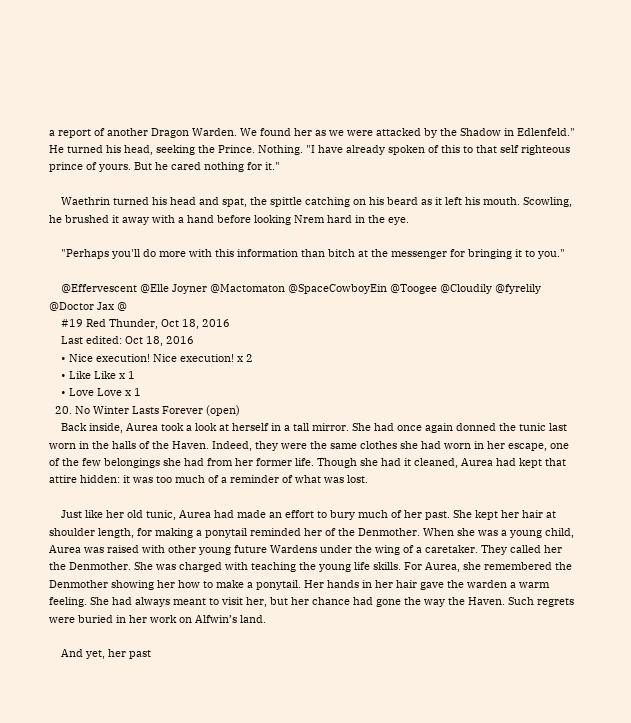a report of another Dragon Warden. We found her as we were attacked by the Shadow in Edlenfeld." He turned his head, seeking the Prince. Nothing. "I have already spoken of this to that self righteous prince of yours. But he cared nothing for it."

    Waethrin turned his head and spat, the spittle catching on his beard as it left his mouth. Scowling, he brushed it away with a hand before looking Nrem hard in the eye.

    "Perhaps you'll do more with this information than bitch at the messenger for bringing it to you."

    @Effervescent @Elle Joyner @Mactomaton @SpaceCowboyEin @Toogee @Cloudily @fyrelily @Doctor Jax @
    #19 Red Thunder, Oct 18, 2016
    Last edited: Oct 18, 2016
    • Nice execution! Nice execution! x 2
    • Like Like x 1
    • Love Love x 1
  20. No Winter Lasts Forever (open)
    Back inside, Aurea took a look at herself in a tall mirror. She had once again donned the tunic last worn in the halls of the Haven. Indeed, they were the same clothes she had worn in her escape, one of the few belongings she had from her former life. Though she had it cleaned, Aurea had kept that attire hidden: it was too much of a reminder of what was lost.

    Just like her old tunic, Aurea had made an effort to bury much of her past. She kept her hair at shoulder length, for making a ponytail reminded her of the Denmother. When she was a young child, Aurea was raised with other young future Wardens under the wing of a caretaker. They called her the Denmother. She was charged with teaching the young life skills. For Aurea, she remembered the Denmother showing her how to make a ponytail. Her hands in her hair gave the warden a warm feeling. She had always meant to visit her, but her chance had gone the way the Haven. Such regrets were buried in her work on Alfwin’s land.

    And yet, her past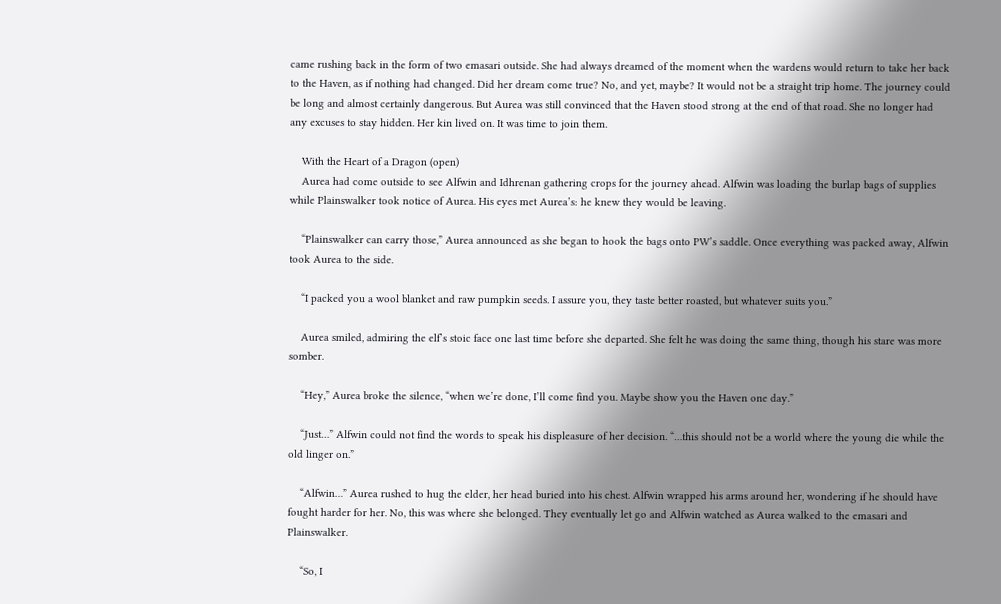came rushing back in the form of two emasari outside. She had always dreamed of the moment when the wardens would return to take her back to the Haven, as if nothing had changed. Did her dream come true? No, and yet, maybe? It would not be a straight trip home. The journey could be long and almost certainly dangerous. But Aurea was still convinced that the Haven stood strong at the end of that road. She no longer had any excuses to stay hidden. Her kin lived on. It was time to join them.

    With the Heart of a Dragon (open)
    Aurea had come outside to see Alfwin and Idhrenan gathering crops for the journey ahead. Alfwin was loading the burlap bags of supplies while Plainswalker took notice of Aurea. His eyes met Aurea’s: he knew they would be leaving.

    “Plainswalker can carry those,” Aurea announced as she began to hook the bags onto PW’s saddle. Once everything was packed away, Alfwin took Aurea to the side.

    “I packed you a wool blanket and raw pumpkin seeds. I assure you, they taste better roasted, but whatever suits you.”

    Aurea smiled, admiring the elf’s stoic face one last time before she departed. She felt he was doing the same thing, though his stare was more somber.

    “Hey,” Aurea broke the silence, “when we’re done, I’ll come find you. Maybe show you the Haven one day.”

    “Just…” Alfwin could not find the words to speak his displeasure of her decision. “…this should not be a world where the young die while the old linger on.”

    “Alfwin…” Aurea rushed to hug the elder, her head buried into his chest. Alfwin wrapped his arms around her, wondering if he should have fought harder for her. No, this was where she belonged. They eventually let go and Alfwin watched as Aurea walked to the emasari and Plainswalker.

    “So, I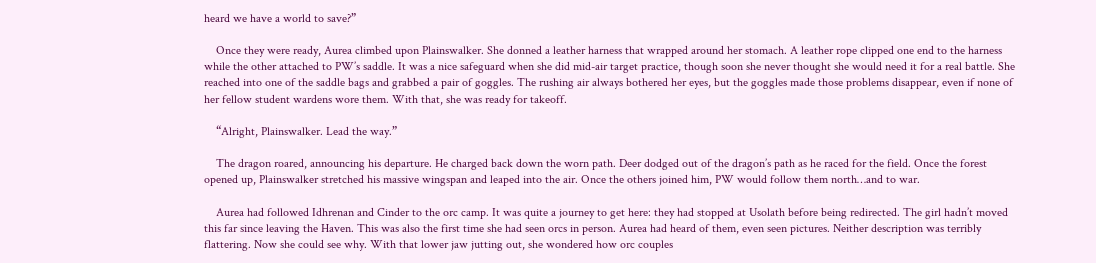heard we have a world to save?”

    Once they were ready, Aurea climbed upon Plainswalker. She donned a leather harness that wrapped around her stomach. A leather rope clipped one end to the harness while the other attached to PW’s saddle. It was a nice safeguard when she did mid-air target practice, though soon she never thought she would need it for a real battle. She reached into one of the saddle bags and grabbed a pair of goggles. The rushing air always bothered her eyes, but the goggles made those problems disappear, even if none of her fellow student wardens wore them. With that, she was ready for takeoff.

    “Alright, Plainswalker. Lead the way.”

    The dragon roared, announcing his departure. He charged back down the worn path. Deer dodged out of the dragon’s path as he raced for the field. Once the forest opened up, Plainswalker stretched his massive wingspan and leaped into the air. Once the others joined him, PW would follow them north…and to war.

    Aurea had followed Idhrenan and Cinder to the orc camp. It was quite a journey to get here: they had stopped at Usolath before being redirected. The girl hadn’t moved this far since leaving the Haven. This was also the first time she had seen orcs in person. Aurea had heard of them, even seen pictures. Neither description was terribly flattering. Now she could see why. With that lower jaw jutting out, she wondered how orc couples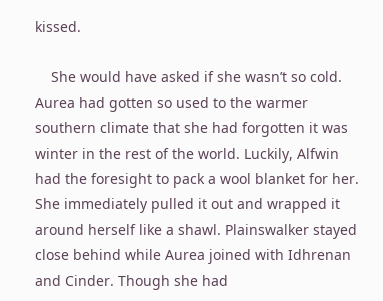kissed.

    She would have asked if she wasn’t so cold. Aurea had gotten so used to the warmer southern climate that she had forgotten it was winter in the rest of the world. Luckily, Alfwin had the foresight to pack a wool blanket for her. She immediately pulled it out and wrapped it around herself like a shawl. Plainswalker stayed close behind while Aurea joined with Idhrenan and Cinder. Though she had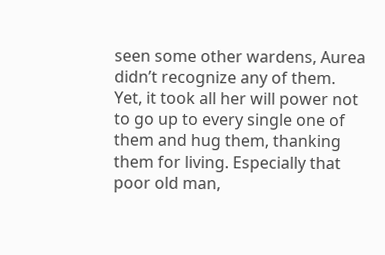seen some other wardens, Aurea didn’t recognize any of them. Yet, it took all her will power not to go up to every single one of them and hug them, thanking them for living. Especially that poor old man,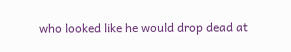who looked like he would drop dead at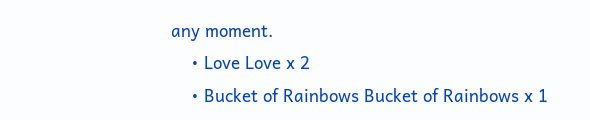any moment.
    • Love Love x 2
    • Bucket of Rainbows Bucket of Rainbows x 1